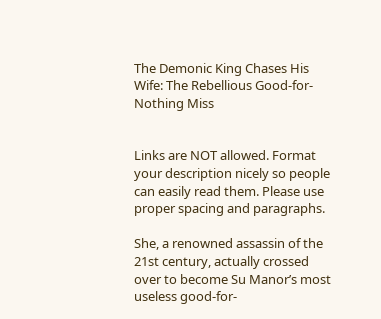The Demonic King Chases His Wife: The Rebellious Good-for-Nothing Miss


Links are NOT allowed. Format your description nicely so people can easily read them. Please use proper spacing and paragraphs.

She, a renowned assassin of the 21st century, actually crossed over to become Su Manor’s most useless good-for-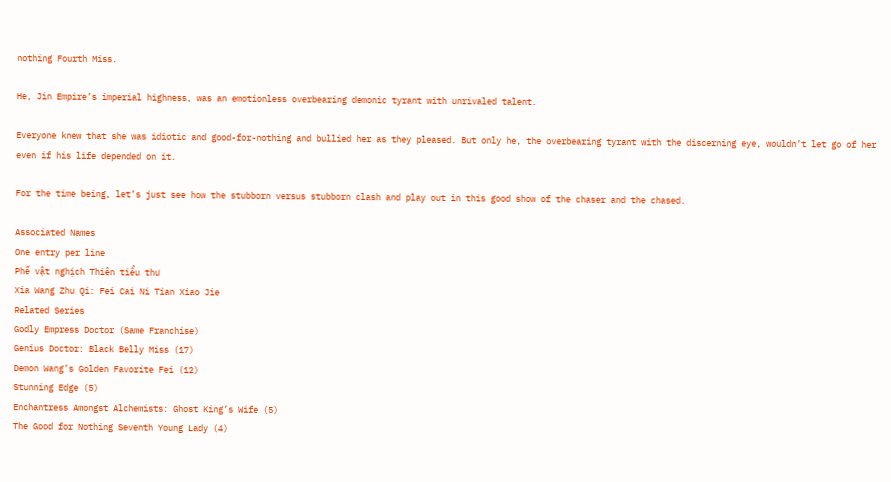nothing Fourth Miss.

He, Jin Empire’s imperial highness, was an emotionless overbearing demonic tyrant with unrivaled talent.

Everyone knew that she was idiotic and good-for-nothing and bullied her as they pleased. But only he, the overbearing tyrant with the discerning eye, wouldn’t let go of her even if his life depended on it.

For the time being, let’s just see how the stubborn versus stubborn clash and play out in this good show of the chaser and the chased.

Associated Names
One entry per line
Phế vật nghịch Thiên tiểu thư
Xia Wang Zhu Qi: Fei Cai Ni Tian Xiao Jie
Related Series
Godly Empress Doctor (Same Franchise)
Genius Doctor: Black Belly Miss (17)
Demon Wang’s Golden Favorite Fei (12)
Stunning Edge (5)
Enchantress Amongst Alchemists: Ghost King’s Wife (5)
The Good for Nothing Seventh Young Lady (4)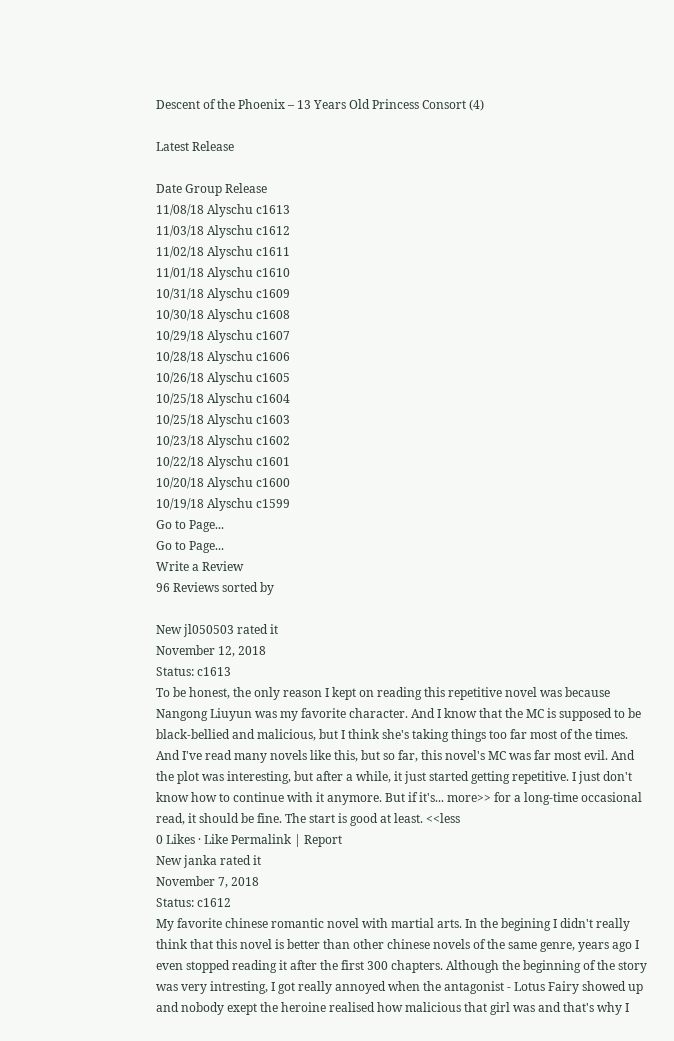Descent of the Phoenix – 13 Years Old Princess Consort (4)

Latest Release

Date Group Release
11/08/18 Alyschu c1613
11/03/18 Alyschu c1612
11/02/18 Alyschu c1611
11/01/18 Alyschu c1610
10/31/18 Alyschu c1609
10/30/18 Alyschu c1608
10/29/18 Alyschu c1607
10/28/18 Alyschu c1606
10/26/18 Alyschu c1605
10/25/18 Alyschu c1604
10/25/18 Alyschu c1603
10/23/18 Alyschu c1602
10/22/18 Alyschu c1601
10/20/18 Alyschu c1600
10/19/18 Alyschu c1599
Go to Page...
Go to Page...
Write a Review
96 Reviews sorted by

New jl050503 rated it
November 12, 2018
Status: c1613
To be honest, the only reason I kept on reading this repetitive novel was because Nangong Liuyun was my favorite character. And I know that the MC is supposed to be black-bellied and malicious, but I think she's taking things too far most of the times. And I've read many novels like this, but so far, this novel's MC was far most evil. And the plot was interesting, but after a while, it just started getting repetitive. I just don't know how to continue with it anymore. But if it's... more>> for a long-time occasional read, it should be fine. The start is good at least. <<less
0 Likes · Like Permalink | Report
New janka rated it
November 7, 2018
Status: c1612
My favorite chinese romantic novel with martial arts. In the begining I didn't really think that this novel is better than other chinese novels of the same genre, years ago I even stopped reading it after the first 300 chapters. Although the beginning of the story was very intresting, I got really annoyed when the antagonist - Lotus Fairy showed up and nobody exept the heroine realised how malicious that girl was and that's why I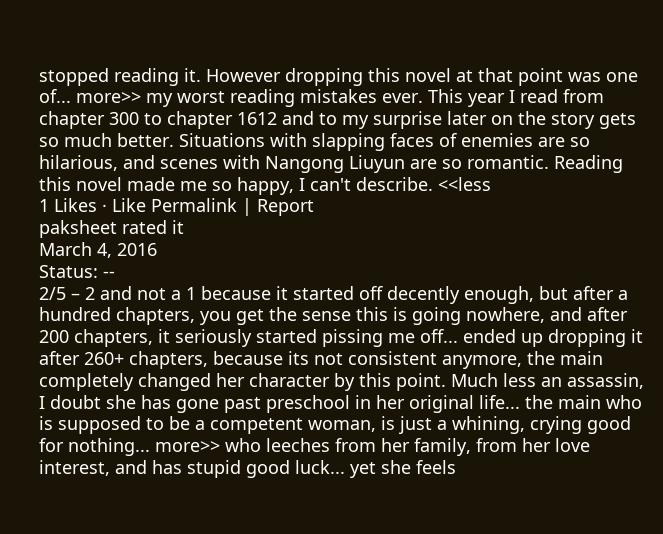stopped reading it. However dropping this novel at that point was one of... more>> my worst reading mistakes ever. This year I read from chapter 300 to chapter 1612 and to my surprise later on the story gets so much better. Situations with slapping faces of enemies are so hilarious, and scenes with Nangong Liuyun are so romantic. Reading this novel made me so happy, I can't describe. <<less
1 Likes · Like Permalink | Report
paksheet rated it
March 4, 2016
Status: --
2/5 – 2 and not a 1 because it started off decently enough, but after a hundred chapters, you get the sense this is going nowhere, and after 200 chapters, it seriously started pissing me off... ended up dropping it after 260+ chapters, because its not consistent anymore, the main completely changed her character by this point. Much less an assassin, I doubt she has gone past preschool in her original life... the main who is supposed to be a competent woman, is just a whining, crying good for nothing... more>> who leeches from her family, from her love interest, and has stupid good luck... yet she feels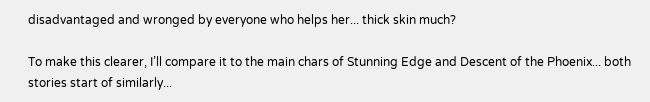disadvantaged and wronged by everyone who helps her... thick skin much?

To make this clearer, I’ll compare it to the main chars of Stunning Edge and Descent of the Phoenix... both stories start of similarly...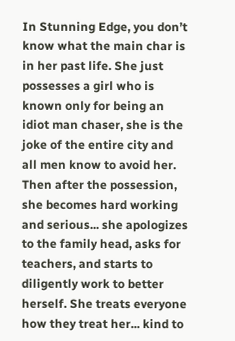In Stunning Edge, you don’t know what the main char is in her past life. She just possesses a girl who is known only for being an idiot man chaser, she is the joke of the entire city and all men know to avoid her. Then after the possession, she becomes hard working and serious... she apologizes to the family head, asks for teachers, and starts to diligently work to better herself. She treats everyone how they treat her... kind to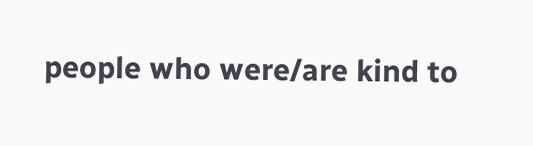people who were/are kind to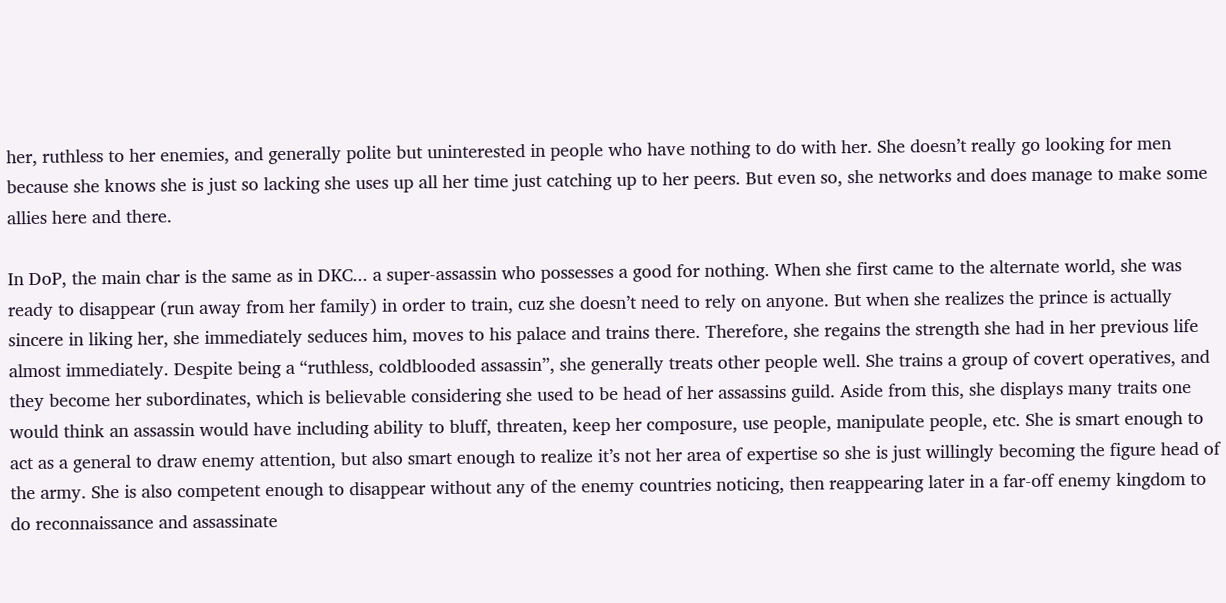her, ruthless to her enemies, and generally polite but uninterested in people who have nothing to do with her. She doesn’t really go looking for men because she knows she is just so lacking she uses up all her time just catching up to her peers. But even so, she networks and does manage to make some allies here and there.

In DoP, the main char is the same as in DKC... a super-assassin who possesses a good for nothing. When she first came to the alternate world, she was ready to disappear (run away from her family) in order to train, cuz she doesn’t need to rely on anyone. But when she realizes the prince is actually sincere in liking her, she immediately seduces him, moves to his palace and trains there. Therefore, she regains the strength she had in her previous life almost immediately. Despite being a “ruthless, coldblooded assassin”, she generally treats other people well. She trains a group of covert operatives, and they become her subordinates, which is believable considering she used to be head of her assassins guild. Aside from this, she displays many traits one would think an assassin would have including ability to bluff, threaten, keep her composure, use people, manipulate people, etc. She is smart enough to act as a general to draw enemy attention, but also smart enough to realize it’s not her area of expertise so she is just willingly becoming the figure head of the army. She is also competent enough to disappear without any of the enemy countries noticing, then reappearing later in a far-off enemy kingdom to do reconnaissance and assassinate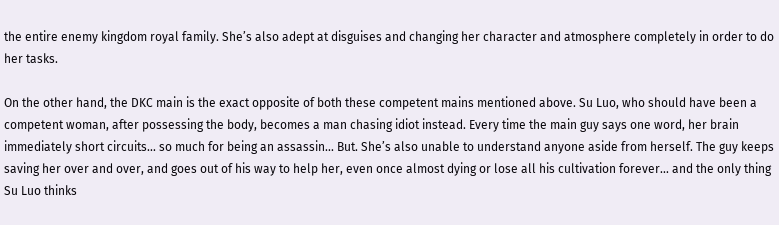the entire enemy kingdom royal family. She’s also adept at disguises and changing her character and atmosphere completely in order to do her tasks.

On the other hand, the DKC main is the exact opposite of both these competent mains mentioned above. Su Luo, who should have been a competent woman, after possessing the body, becomes a man chasing idiot instead. Every time the main guy says one word, her brain immediately short circuits... so much for being an assassin... But. She’s also unable to understand anyone aside from herself. The guy keeps saving her over and over, and goes out of his way to help her, even once almost dying or lose all his cultivation forever... and the only thing Su Luo thinks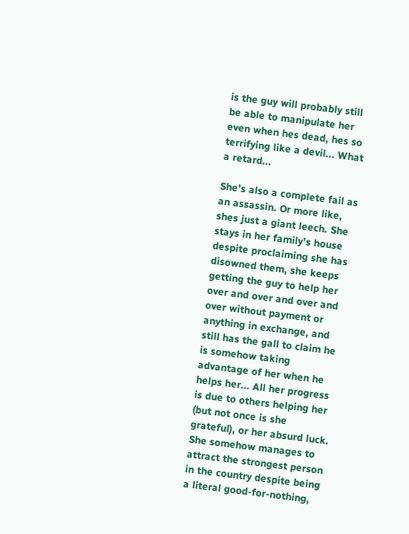is the guy will probably still be able to manipulate her even when hes dead, hes so terrifying like a devil... What a retard...

She’s also a complete fail as an assassin. Or more like, shes just a giant leech. She stays in her family’s house despite proclaiming she has disowned them, she keeps getting the guy to help her over and over and over and over without payment or anything in exchange, and still has the gall to claim he is somehow taking advantage of her when he helps her... All her progress is due to others helping her (but not once is she grateful), or her absurd luck. She somehow manages to attract the strongest person in the country despite being a literal good-for-nothing,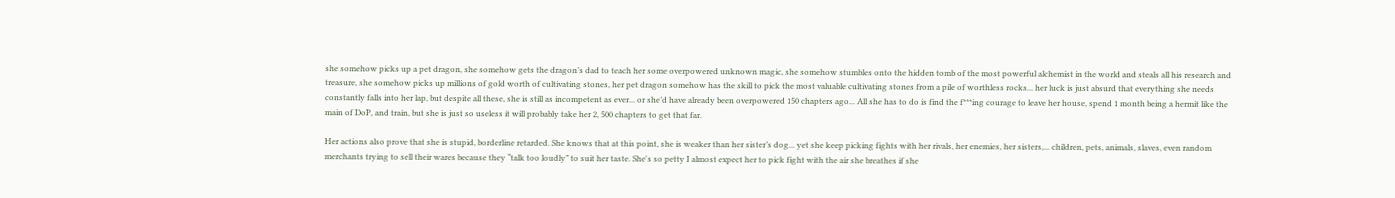she somehow picks up a pet dragon, she somehow gets the dragon’s dad to teach her some overpowered unknown magic, she somehow stumbles onto the hidden tomb of the most powerful alchemist in the world and steals all his research and treasure, she somehow picks up millions of gold worth of cultivating stones, her pet dragon somehow has the skill to pick the most valuable cultivating stones from a pile of worthless rocks... her luck is just absurd that everything she needs constantly falls into her lap, but despite all these, she is still as incompetent as ever... or she’d have already been overpowered 150 chapters ago... All she has to do is find the f***ing courage to leave her house, spend 1 month being a hermit like the main of DoP, and train, but she is just so useless it will probably take her 2, 500 chapters to get that far.

Her actions also prove that she is stupid, borderline retarded. She knows that at this point, she is weaker than her sister’s dog... yet she keep picking fights with her rivals, her enemies, her sisters,... children, pets, animals, slaves, even random merchants trying to sell their wares because they “talk too loudly” to suit her taste. She's so petty I almost expect her to pick fight with the air she breathes if she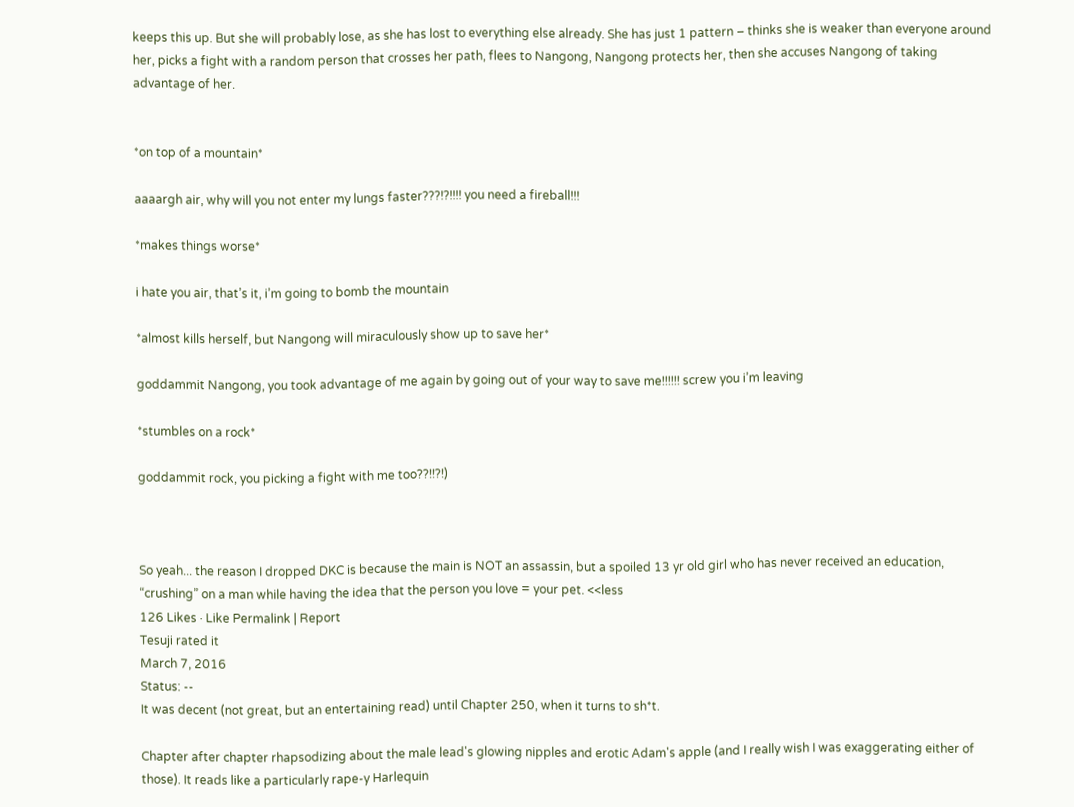keeps this up. But she will probably lose, as she has lost to everything else already. She has just 1 pattern – thinks she is weaker than everyone around her, picks a fight with a random person that crosses her path, flees to Nangong, Nangong protects her, then she accuses Nangong of taking advantage of her.


*on top of a mountain*

aaaargh air, why will you not enter my lungs faster???!?!!!! you need a fireball!!!

*makes things worse*

i hate you air, that’s it, i’m going to bomb the mountain

*almost kills herself, but Nangong will miraculously show up to save her*

goddammit Nangong, you took advantage of me again by going out of your way to save me!!!!!! screw you i’m leaving

*stumbles on a rock*

goddammit rock, you picking a fight with me too??!!?!)



So yeah... the reason I dropped DKC is because the main is NOT an assassin, but a spoiled 13 yr old girl who has never received an education, “crushing” on a man while having the idea that the person you love = your pet. <<less
126 Likes · Like Permalink | Report
Tesuji rated it
March 7, 2016
Status: --
It was decent (not great, but an entertaining read) until Chapter 250, when it turns to sh*t.

Chapter after chapter rhapsodizing about the male lead's glowing nipples and erotic Adam's apple (and I really wish I was exaggerating either of those). It reads like a particularly rape-y Harlequin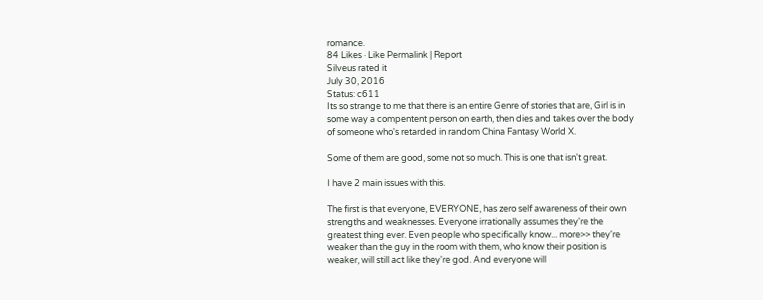romance.
84 Likes · Like Permalink | Report
Silveus rated it
July 30, 2016
Status: c611
Its so strange to me that there is an entire Genre of stories that are, Girl is in some way a compentent person on earth, then dies and takes over the body of someone who's retarded in random China Fantasy World X.

Some of them are good, some not so much. This is one that isn't great.

I have 2 main issues with this.

The first is that everyone, EVERYONE, has zero self awareness of their own strengths and weaknesses. Everyone irrationally assumes they're the greatest thing ever. Even people who specifically know... more>> they're weaker than the guy in the room with them, who know their position is weaker, will still act like they're god. And everyone will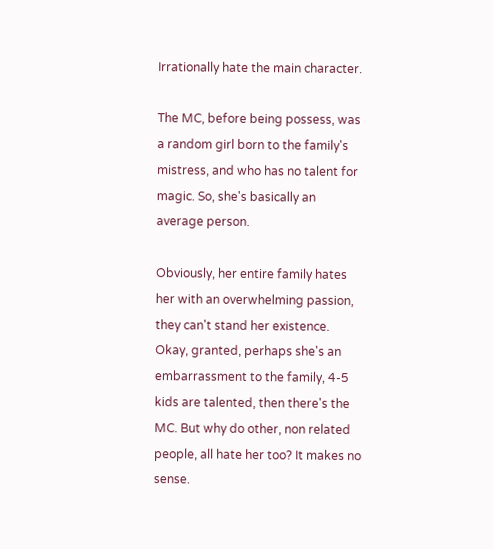Irrationally hate the main character.

The MC, before being possess, was a random girl born to the family's mistress, and who has no talent for magic. So, she's basically an average person.

Obviously, her entire family hates her with an overwhelming passion, they can't stand her existence. Okay, granted, perhaps she's an embarrassment to the family, 4-5 kids are talented, then there's the MC. But why do other, non related people, all hate her too? It makes no sense.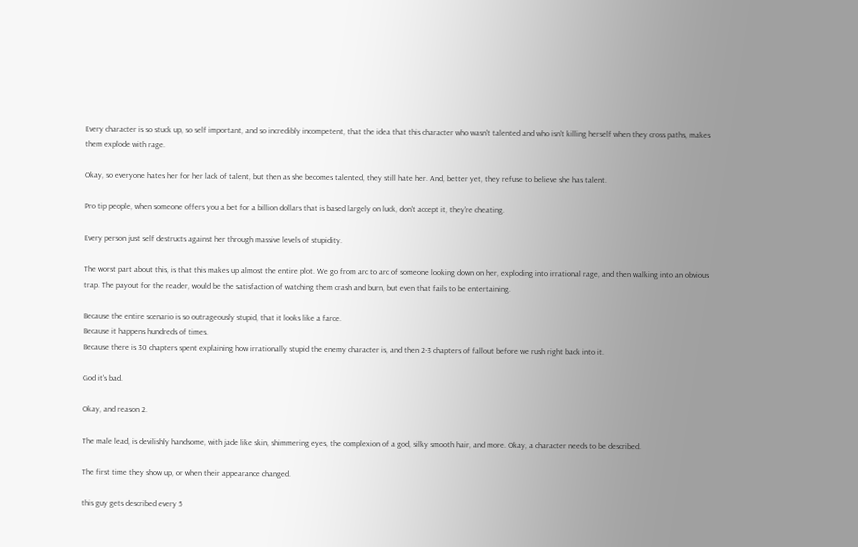Every character is so stuck up, so self important, and so incredibly incompetent, that the idea that this character who wasn't talented and who isn't killing herself when they cross paths, makes them explode with rage.

Okay, so everyone hates her for her lack of talent, but then as she becomes talented, they still hate her. And, better yet, they refuse to believe she has talent.

Pro tip people, when someone offers you a bet for a billion dollars that is based largely on luck, don't accept it, they're cheating.

Every person just self destructs against her through massive levels of stupidity.

The worst part about this, is that this makes up almost the entire plot. We go from arc to arc of someone looking down on her, exploding into irrational rage, and then walking into an obvious trap. The payout for the reader, would be the satisfaction of watching them crash and burn, but even that fails to be entertaining.

Because the entire scenario is so outrageously stupid, that it looks like a farce.
Because it happens hundreds of times.
Because there is 30 chapters spent explaining how irrationally stupid the enemy character is, and then 2-3 chapters of fallout before we rush right back into it.

God it's bad.

Okay, and reason 2.

The male lead, is devilishly handsome, with jade like skin, shimmering eyes, the complexion of a god, silky smooth hair, and more. Okay, a character needs to be described.

The first time they show up, or when their appearance changed.

this guy gets described every 5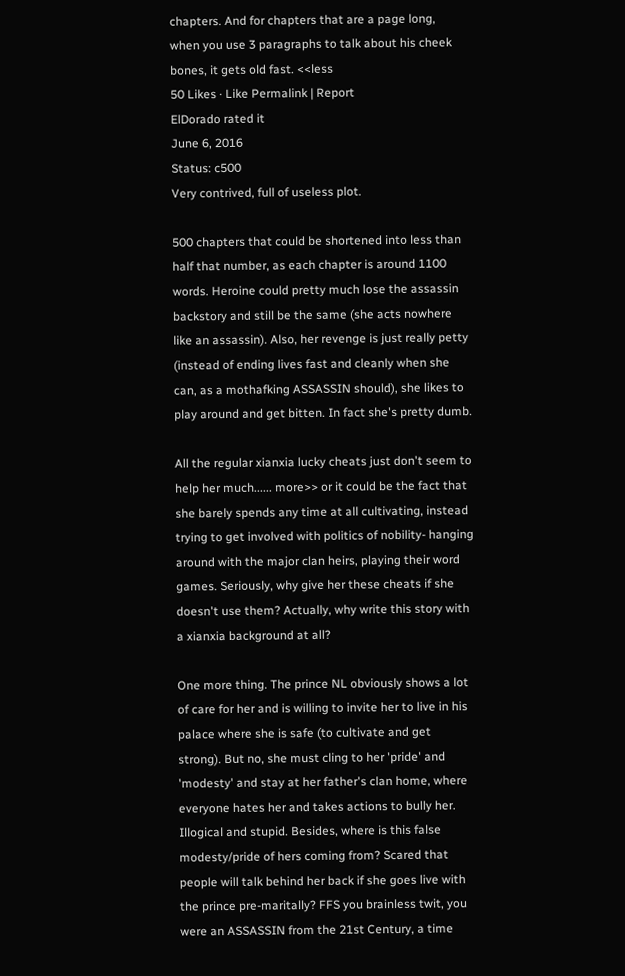chapters. And for chapters that are a page long, when you use 3 paragraphs to talk about his cheek bones, it gets old fast. <<less
50 Likes · Like Permalink | Report
ElDorado rated it
June 6, 2016
Status: c500
Very contrived, full of useless plot.

500 chapters that could be shortened into less than half that number, as each chapter is around 1100 words. Heroine could pretty much lose the assassin backstory and still be the same (she acts nowhere like an assassin). Also, her revenge is just really petty (instead of ending lives fast and cleanly when she can, as a mothafking ASSASSIN should), she likes to play around and get bitten. In fact she's pretty dumb.

All the regular xianxia lucky cheats just don't seem to help her much...... more>> or it could be the fact that she barely spends any time at all cultivating, instead trying to get involved with politics of nobility- hanging around with the major clan heirs, playing their word games. Seriously, why give her these cheats if she doesn't use them? Actually, why write this story with a xianxia background at all?

One more thing. The prince NL obviously shows a lot of care for her and is willing to invite her to live in his palace where she is safe (to cultivate and get strong). But no, she must cling to her 'pride' and 'modesty' and stay at her father's clan home, where everyone hates her and takes actions to bully her. Illogical and stupid. Besides, where is this false modesty/pride of hers coming from? Scared that people will talk behind her back if she goes live with the prince pre-maritally? FFS you brainless twit, you were an ASSASSIN from the 21st Century, a time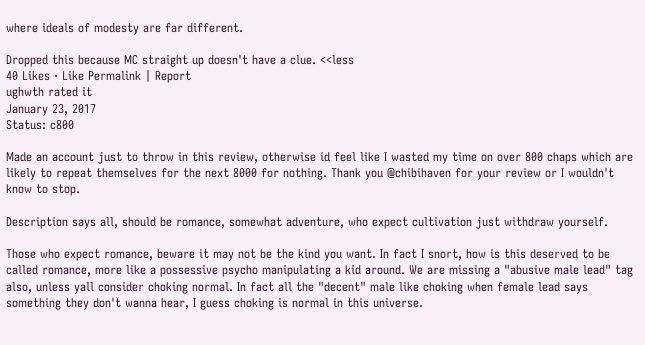where ideals of modesty are far different.

Dropped this because MC straight up doesn't have a clue. <<less
40 Likes · Like Permalink | Report
ughwth rated it
January 23, 2017
Status: c800

Made an account just to throw in this review, otherwise id feel like I wasted my time on over 800 chaps which are likely to repeat themselves for the next 8000 for nothing. Thank you @chibihaven for your review or I wouldn't know to stop.

Description says all, should be romance, somewhat adventure, who expect cultivation just withdraw yourself.

Those who expect romance, beware it may not be the kind you want. In fact I snort, how is this deserved to be called romance, more like a possessive psycho manipulating a kid around. We are missing a "abusive male lead" tag also, unless yall consider choking normal. In fact all the "decent" male like choking when female lead says something they don't wanna hear, I guess choking is normal in this universe.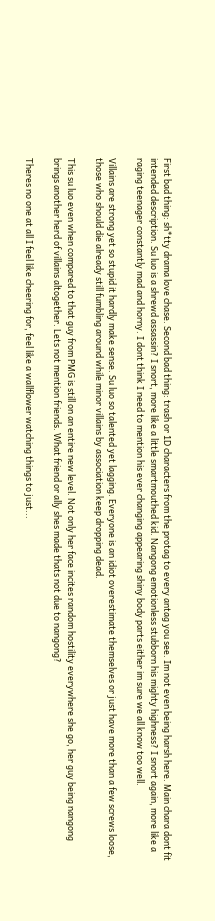First bad thing: sh*tty drama love chase. Second bad thing: trash or 1D characters from the protag to every antag you see. Im not even being harsh here. Main chara dont fit intended description. Su luo is a shrewd assassin? I snort, more like a little smartmouthed kid. Nangong emotionless stubborn his mighty highness? I snort again, more like a raging teenager constantly mad and horny. I dont think I need to mention his ever changing appearing shiny body parts either im sure we all know too well.

Villains are strong yet so stupid it hardly make sense. Su luo so talented yet lagging. Everyone is an idiot overestimate themselves or just have more than a few screws loose, those who should die already still fumbling around while minor villains by association keep dropping dead.

This su luo even when compared to that guy from PMG is still on an entire new level. Not only her face incites random hostility everywhere she go, her guy being nangong brings another herd of villains altogether. Lets not mention friends. What friend or ally shes made thats not due to nangong?

Theres no one at all I feel like cheering for, feel like a wallflower watching things to just...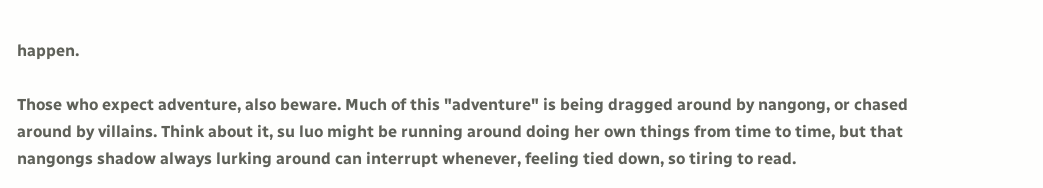happen.

Those who expect adventure, also beware. Much of this "adventure" is being dragged around by nangong, or chased around by villains. Think about it, su luo might be running around doing her own things from time to time, but that nangongs shadow always lurking around can interrupt whenever, feeling tied down, so tiring to read.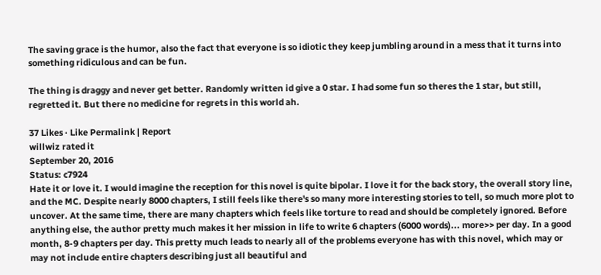The saving grace is the humor, also the fact that everyone is so idiotic they keep jumbling around in a mess that it turns into something ridiculous and can be fun.

The thing is draggy and never get better. Randomly written id give a 0 star. I had some fun so theres the 1 star, but still, regretted it. But there no medicine for regrets in this world ah.

37 Likes · Like Permalink | Report
willwiz rated it
September 20, 2016
Status: c7924
Hate it or love it. I would imagine the reception for this novel is quite bipolar. I love it for the back story, the overall story line, and the MC. Despite nearly 8000 chapters, I still feels like there's so many more interesting stories to tell, so much more plot to uncover. At the same time, there are many chapters which feels like torture to read and should be completely ignored. Before anything else, the author pretty much makes it her mission in life to write 6 chapters (6000 words)... more>> per day. In a good month, 8-9 chapters per day. This pretty much leads to nearly all of the problems everyone has with this novel, which may or may not include entire chapters describing just all beautiful and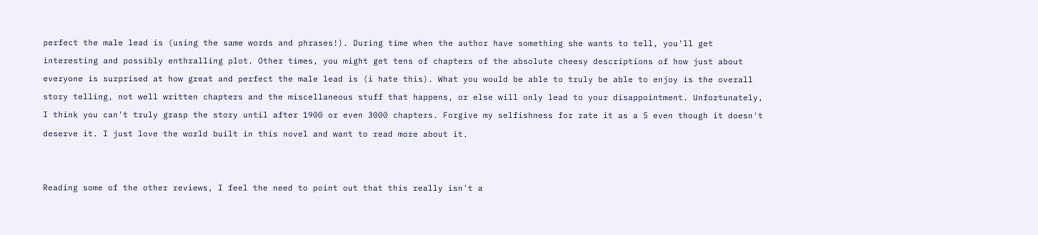perfect the male lead is (using the same words and phrases!). During time when the author have something she wants to tell, you'll get interesting and possibly enthralling plot. Other times, you might get tens of chapters of the absolute cheesy descriptions of how just about everyone is surprised at how great and perfect the male lead is (i hate this). What you would be able to truly be able to enjoy is the overall story telling, not well written chapters and the miscellaneous stuff that happens, or else will only lead to your disappointment. Unfortunately, I think you can't truly grasp the story until after 1900 or even 3000 chapters. Forgive my selfishness for rate it as a 5 even though it doesn't deserve it. I just love the world built in this novel and want to read more about it.


Reading some of the other reviews, I feel the need to point out that this really isn't a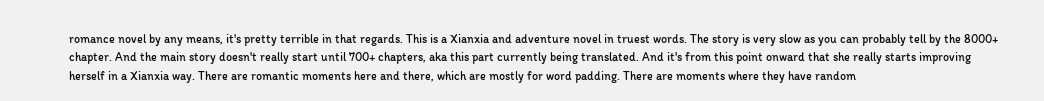romance novel by any means, it's pretty terrible in that regards. This is a Xianxia and adventure novel in truest words. The story is very slow as you can probably tell by the 8000+ chapter. And the main story doesn't really start until 700+ chapters, aka this part currently being translated. And it's from this point onward that she really starts improving herself in a Xianxia way. There are romantic moments here and there, which are mostly for word padding. There are moments where they have random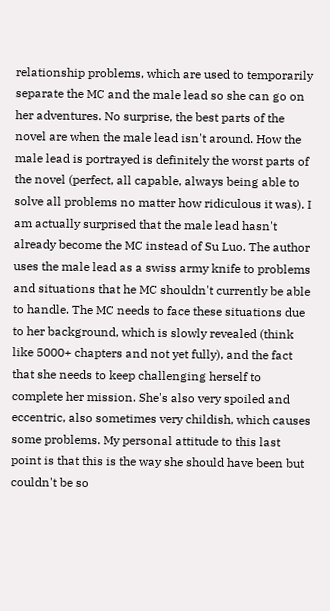relationship problems, which are used to temporarily separate the MC and the male lead so she can go on her adventures. No surprise, the best parts of the novel are when the male lead isn't around. How the male lead is portrayed is definitely the worst parts of the novel (perfect, all capable, always being able to solve all problems no matter how ridiculous it was). I am actually surprised that the male lead hasn't already become the MC instead of Su Luo. The author uses the male lead as a swiss army knife to problems and situations that he MC shouldn't currently be able to handle. The MC needs to face these situations due to her background, which is slowly revealed (think like 5000+ chapters and not yet fully), and the fact that she needs to keep challenging herself to complete her mission. She's also very spoiled and eccentric, also sometimes very childish, which causes some problems. My personal attitude to this last point is that this is the way she should have been but couldn't be so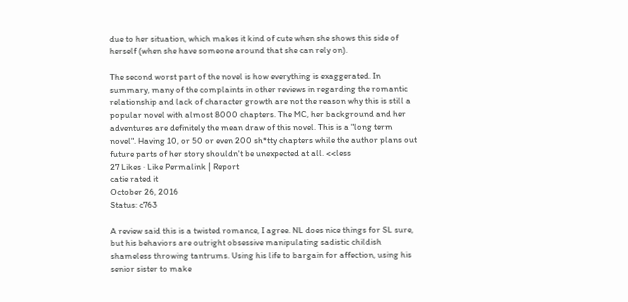due to her situation, which makes it kind of cute when she shows this side of herself (when she have someone around that she can rely on).

The second worst part of the novel is how everything is exaggerated. In summary, many of the complaints in other reviews in regarding the romantic relationship and lack of character growth are not the reason why this is still a popular novel with almost 8000 chapters. The MC, her background and her adventures are definitely the mean draw of this novel. This is a "long term novel". Having 10, or 50 or even 200 sh*tty chapters while the author plans out future parts of her story shouldn't be unexpected at all. <<less
27 Likes · Like Permalink | Report
catie rated it
October 26, 2016
Status: c763

A review said this is a twisted romance, I agree. NL does nice things for SL sure, but his behaviors are outright obsessive manipulating sadistic childish shameless throwing tantrums. Using his life to bargain for affection, using his senior sister to make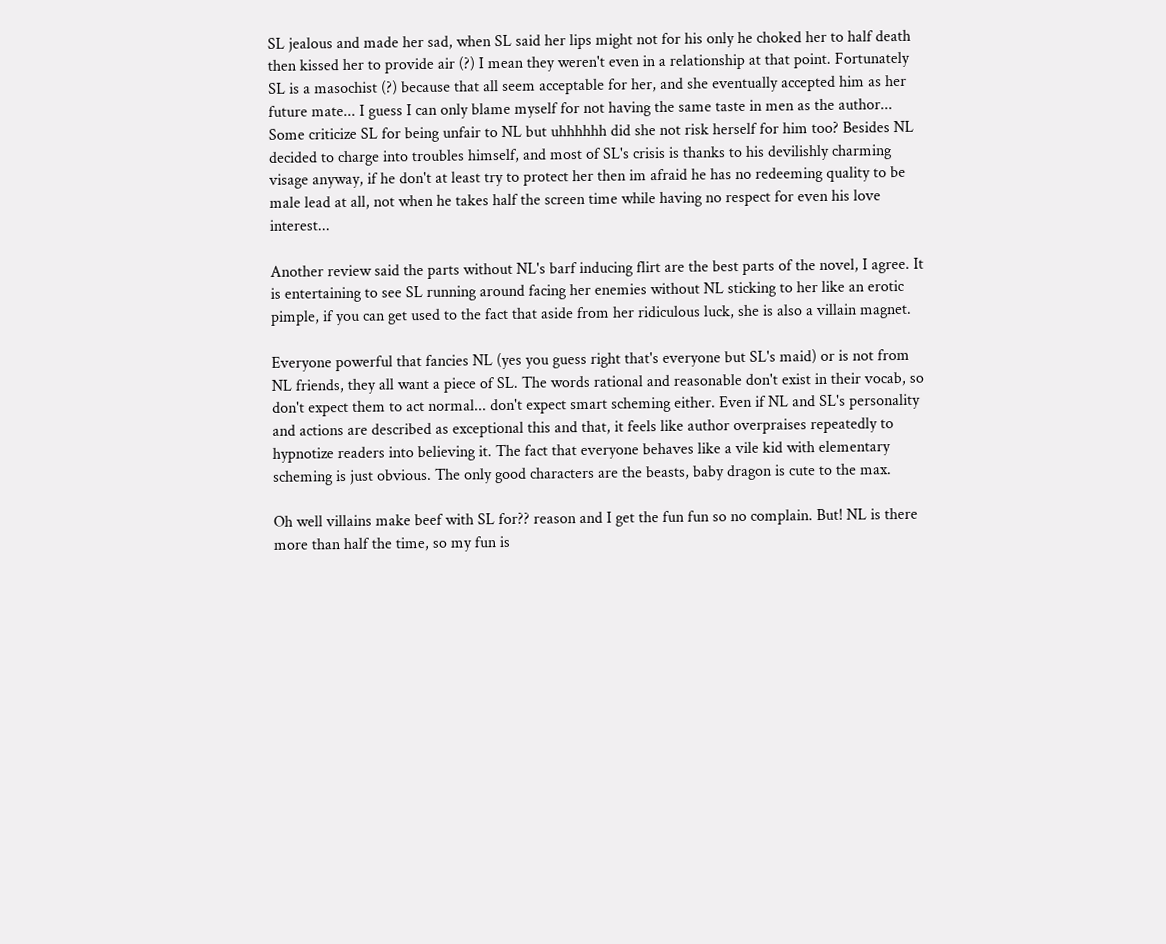SL jealous and made her sad, when SL said her lips might not for his only he choked her to half death then kissed her to provide air (?) I mean they weren't even in a relationship at that point. Fortunately SL is a masochist (?) because that all seem acceptable for her, and she eventually accepted him as her future mate... I guess I can only blame myself for not having the same taste in men as the author... Some criticize SL for being unfair to NL but uhhhhhh did she not risk herself for him too? Besides NL decided to charge into troubles himself, and most of SL's crisis is thanks to his devilishly charming visage anyway, if he don't at least try to protect her then im afraid he has no redeeming quality to be male lead at all, not when he takes half the screen time while having no respect for even his love interest...

Another review said the parts without NL's barf inducing flirt are the best parts of the novel, I agree. It is entertaining to see SL running around facing her enemies without NL sticking to her like an erotic pimple, if you can get used to the fact that aside from her ridiculous luck, she is also a villain magnet.

Everyone powerful that fancies NL (yes you guess right that's everyone but SL's maid) or is not from NL friends, they all want a piece of SL. The words rational and reasonable don't exist in their vocab, so don't expect them to act normal... don't expect smart scheming either. Even if NL and SL's personality and actions are described as exceptional this and that, it feels like author overpraises repeatedly to hypnotize readers into believing it. The fact that everyone behaves like a vile kid with elementary scheming is just obvious. The only good characters are the beasts, baby dragon is cute to the max.

Oh well villains make beef with SL for?? reason and I get the fun fun so no complain. But! NL is there more than half the time, so my fun is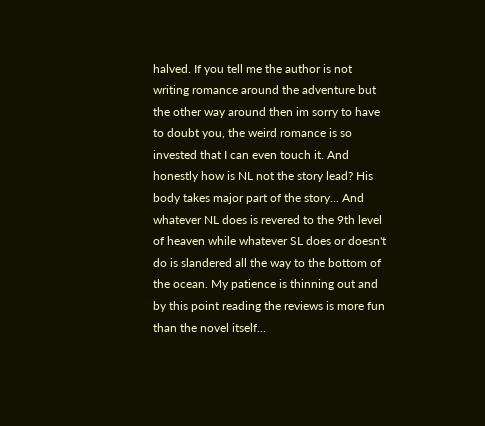halved. If you tell me the author is not writing romance around the adventure but the other way around then im sorry to have to doubt you, the weird romance is so invested that I can even touch it. And honestly how is NL not the story lead? His body takes major part of the story... And whatever NL does is revered to the 9th level of heaven while whatever SL does or doesn't do is slandered all the way to the bottom of the ocean. My patience is thinning out and by this point reading the reviews is more fun than the novel itself...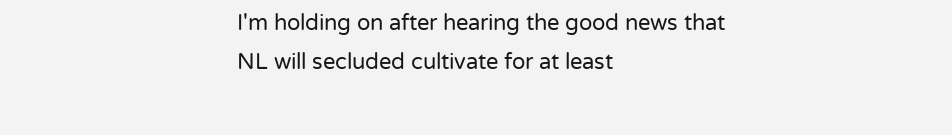I'm holding on after hearing the good news that NL will secluded cultivate for at least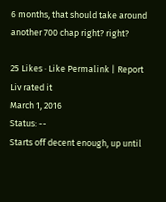6 months, that should take around another 700 chap right? right?

25 Likes · Like Permalink | Report
Liv rated it
March 1, 2016
Status: --
Starts off decent enough, up until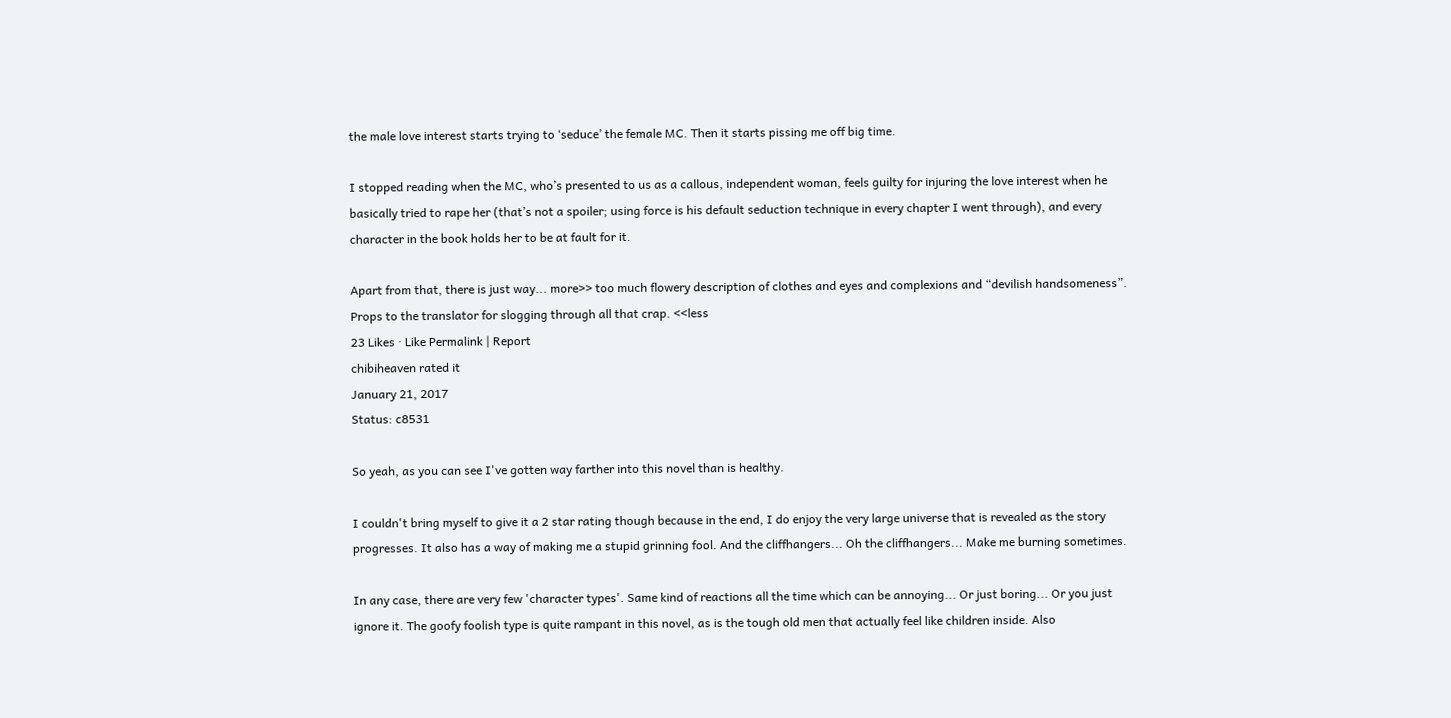the male love interest starts trying to ‘seduce’ the female MC. Then it starts pissing me off big time.

I stopped reading when the MC, who’s presented to us as a callous, independent woman, feels guilty for injuring the love interest when he basically tried to rape her (that’s not a spoiler; using force is his default seduction technique in every chapter I went through), and every character in the book holds her to be at fault for it.

Apart from that, there is just way... more>> too much flowery description of clothes and eyes and complexions and “devilish handsomeness”.
Props to the translator for slogging through all that crap. <<less
23 Likes · Like Permalink | Report
chibiheaven rated it
January 21, 2017
Status: c8531

So yeah, as you can see I've gotten way farther into this novel than is healthy.

I couldn't bring myself to give it a 2 star rating though because in the end, I do enjoy the very large universe that is revealed as the story progresses. It also has a way of making me a stupid grinning fool. And the cliffhangers... Oh the cliffhangers... Make me burning sometimes.

In any case, there are very few 'character types'. Same kind of reactions all the time which can be annoying... Or just boring... Or you just ignore it. The goofy foolish type is quite rampant in this novel, as is the tough old men that actually feel like children inside. Also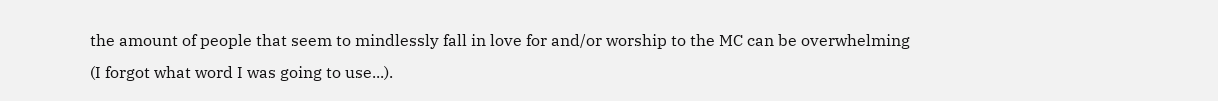the amount of people that seem to mindlessly fall in love for and/or worship to the MC can be overwhelming (I forgot what word I was going to use...).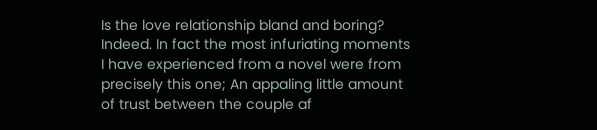Is the love relationship bland and boring? Indeed. In fact the most infuriating moments I have experienced from a novel were from precisely this one; An appaling little amount of trust between the couple af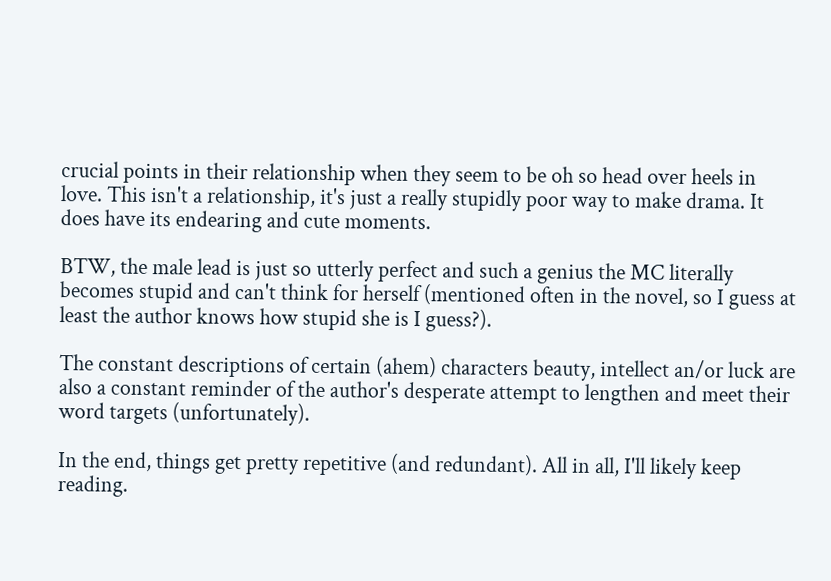crucial points in their relationship when they seem to be oh so head over heels in love. This isn't a relationship, it's just a really stupidly poor way to make drama. It does have its endearing and cute moments.

BTW, the male lead is just so utterly perfect and such a genius the MC literally becomes stupid and can't think for herself (mentioned often in the novel, so I guess at least the author knows how stupid she is I guess?).

The constant descriptions of certain (ahem) characters beauty, intellect an/or luck are also a constant reminder of the author's desperate attempt to lengthen and meet their word targets (unfortunately).

In the end, things get pretty repetitive (and redundant). All in all, I'll likely keep reading.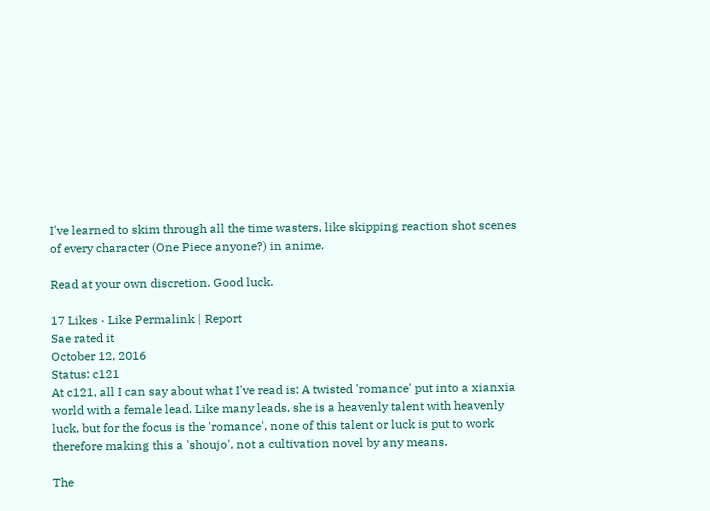I've learned to skim through all the time wasters, like skipping reaction shot scenes of every character (One Piece anyone?) in anime.

Read at your own discretion. Good luck.

17 Likes · Like Permalink | Report
Sae rated it
October 12, 2016
Status: c121
At c121, all I can say about what I've read is: A twisted 'romance' put into a xianxia world with a female lead. Like many leads, she is a heavenly talent with heavenly luck, but for the focus is the 'romance', none of this talent or luck is put to work therefore making this a 'shoujo', not a cultivation novel by any means.

The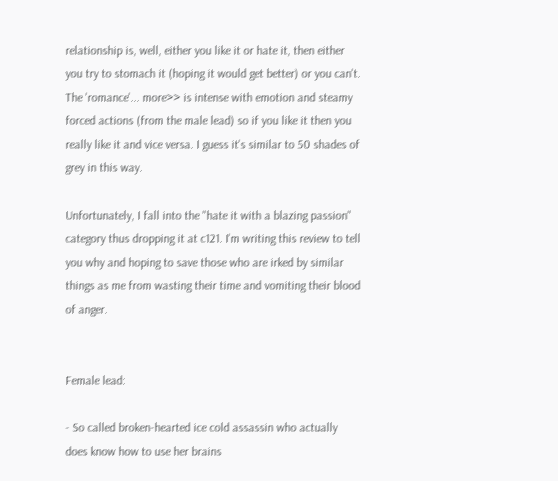relationship is, well, either you like it or hate it, then either you try to stomach it (hoping it would get better) or you can't. The 'romance'... more>> is intense with emotion and steamy forced actions (from the male lead) so if you like it then you really like it and vice versa. I guess it's similar to 50 shades of grey in this way.

Unfortunately, I fall into the "hate it with a blazing passion" category thus dropping it at c121. I'm writing this review to tell you why and hoping to save those who are irked by similar things as me from wasting their time and vomiting their blood of anger.


Female lead:

- So called broken-hearted ice cold assassin who actually does know how to use her brains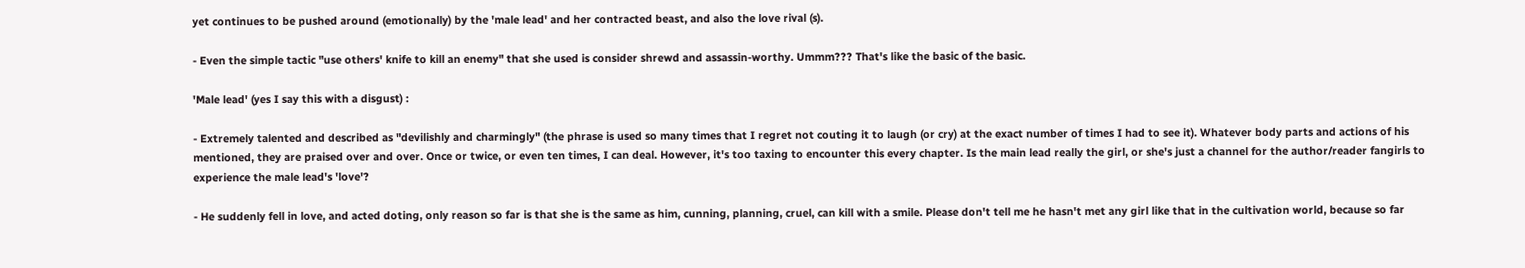yet continues to be pushed around (emotionally) by the 'male lead' and her contracted beast, and also the love rival (s).

- Even the simple tactic "use others' knife to kill an enemy" that she used is consider shrewd and assassin-worthy. Ummm??? That's like the basic of the basic.

'Male lead' (yes I say this with a disgust) :

- Extremely talented and described as "devilishly and charmingly" (the phrase is used so many times that I regret not couting it to laugh (or cry) at the exact number of times I had to see it). Whatever body parts and actions of his mentioned, they are praised over and over. Once or twice, or even ten times, I can deal. However, it's too taxing to encounter this every chapter. Is the main lead really the girl, or she's just a channel for the author/reader fangirls to experience the male lead's 'love'?

- He suddenly fell in love, and acted doting, only reason so far is that she is the same as him, cunning, planning, cruel, can kill with a smile. Please don't tell me he hasn't met any girl like that in the cultivation world, because so far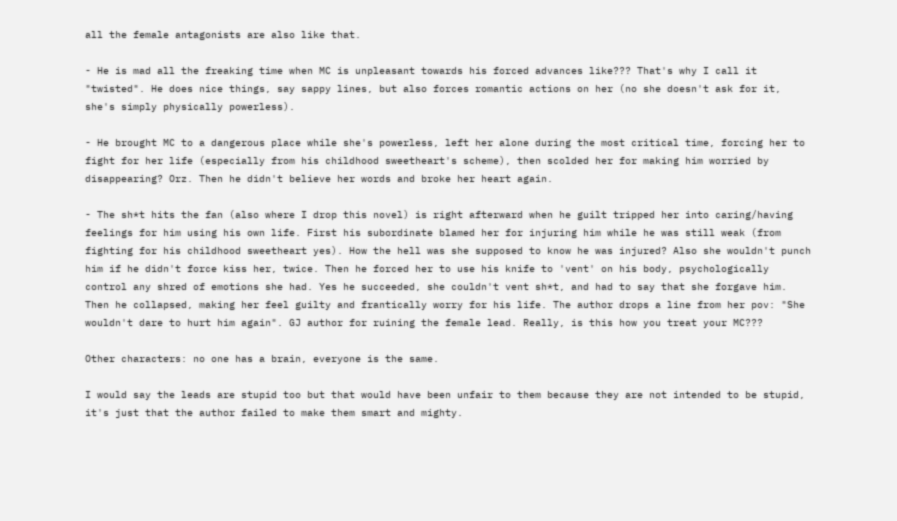all the female antagonists are also like that.

- He is mad all the freaking time when MC is unpleasant towards his forced advances like??? That's why I call it "twisted". He does nice things, say sappy lines, but also forces romantic actions on her (no she doesn't ask for it, she's simply physically powerless).

- He brought MC to a dangerous place while she's powerless, left her alone during the most critical time, forcing her to fight for her life (especially from his childhood sweetheart's scheme), then scolded her for making him worried by disappearing? Orz. Then he didn't believe her words and broke her heart again.

- The sh*t hits the fan (also where I drop this novel) is right afterward when he guilt tripped her into caring/having feelings for him using his own life. First his subordinate blamed her for injuring him while he was still weak (from fighting for his childhood sweetheart yes). How the hell was she supposed to know he was injured? Also she wouldn't punch him if he didn't force kiss her, twice. Then he forced her to use his knife to 'vent' on his body, psychologically control any shred of emotions she had. Yes he succeeded, she couldn't vent sh*t, and had to say that she forgave him. Then he collapsed, making her feel guilty and frantically worry for his life. The author drops a line from her pov: "She wouldn't dare to hurt him again". GJ author for ruining the female lead. Really, is this how you treat your MC???

Other characters: no one has a brain, everyone is the same.

I would say the leads are stupid too but that would have been unfair to them because they are not intended to be stupid, it's just that the author failed to make them smart and mighty.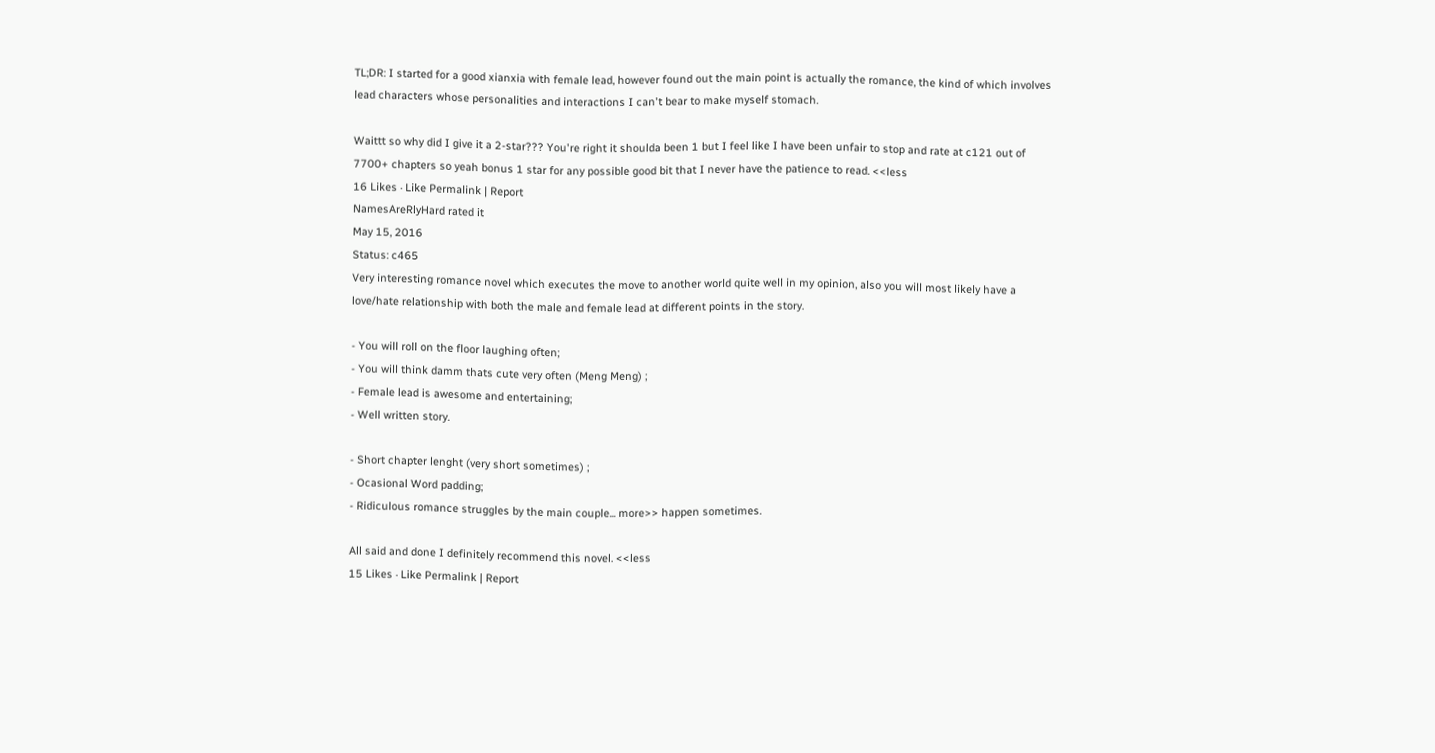TL;DR: I started for a good xianxia with female lead, however found out the main point is actually the romance, the kind of which involves lead characters whose personalities and interactions I can't bear to make myself stomach.

Waittt so why did I give it a 2-star??? You're right it shoulda been 1 but I feel like I have been unfair to stop and rate at c121 out of 7700+ chapters so yeah bonus 1 star for any possible good bit that I never have the patience to read. <<less
16 Likes · Like Permalink | Report
NamesAreRlyHard rated it
May 15, 2016
Status: c465
Very interesting romance novel which executes the move to another world quite well in my opinion, also you will most likely have a love/hate relationship with both the male and female lead at different points in the story.

- You will roll on the floor laughing often;
- You will think damm thats cute very often (Meng Meng) ;
- Female lead is awesome and entertaining;
- Well written story.

- Short chapter lenght (very short sometimes) ;
- Ocasional Word padding;
- Ridiculous romance struggles by the main couple... more>> happen sometimes.

All said and done I definitely recommend this novel. <<less
15 Likes · Like Permalink | Report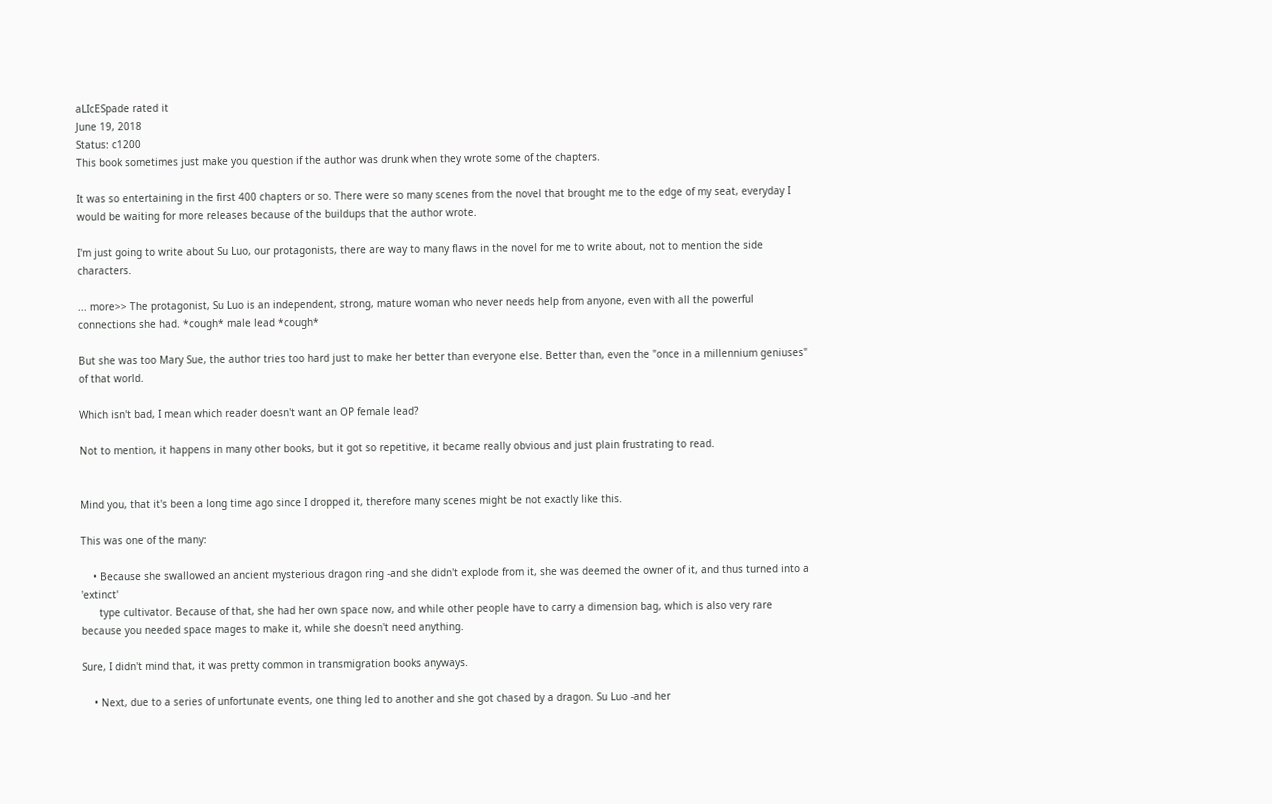aLIcESpade rated it
June 19, 2018
Status: c1200
This book sometimes just make you question if the author was drunk when they wrote some of the chapters.

It was so entertaining in the first 400 chapters or so. There were so many scenes from the novel that brought me to the edge of my seat, everyday I would be waiting for more releases because of the buildups that the author wrote.

I'm just going to write about Su Luo, our protagonists, there are way to many flaws in the novel for me to write about, not to mention the side characters.

... more>> The protagonist, Su Luo is an independent, strong, mature woman who never needs help from anyone, even with all the powerful connections she had. *cough* male lead *cough*

But she was too Mary Sue, the author tries too hard just to make her better than everyone else. Better than, even the "once in a millennium geniuses" of that world.

Which isn't bad, I mean which reader doesn't want an OP female lead?

Not to mention, it happens in many other books, but it got so repetitive, it became really obvious and just plain frustrating to read.


Mind you, that it's been a long time ago since I dropped it, therefore many scenes might be not exactly like this.

This was one of the many:

    • Because she swallowed an ancient mysterious dragon ring -and she didn't explode from it, she was deemed the owner of it, and thus turned into a 'extinct'
      type cultivator. Because of that, she had her own space now, and while other people have to carry a dimension bag, which is also very rare because you needed space mages to make it, while she doesn't need anything.

Sure, I didn't mind that, it was pretty common in transmigration books anyways.

    • Next, due to a series of unfortunate events, one thing led to another and she got chased by a dragon. Su Luo -and her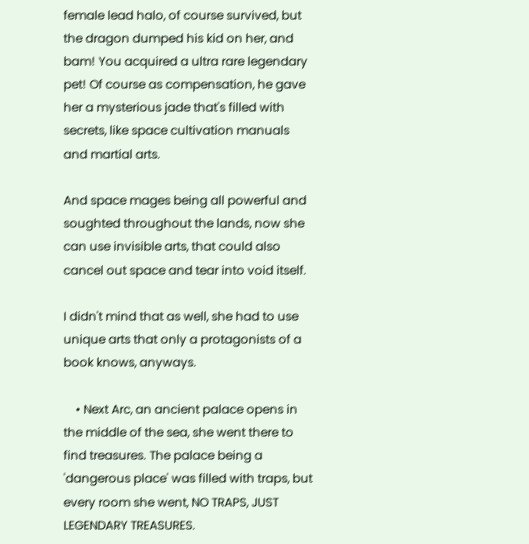female lead halo, of course survived, but the dragon dumped his kid on her, and bam! You acquired a ultra rare legendary pet! Of course as compensation, he gave her a mysterious jade that's filled with secrets, like space cultivation manuals and martial arts.

And space mages being all powerful and soughted throughout the lands, now she can use invisible arts, that could also cancel out space and tear into void itself.

I didn't mind that as well, she had to use unique arts that only a protagonists of a book knows, anyways.

    • Next Arc, an ancient palace opens in the middle of the sea, she went there to find treasures. The palace being a 'dangerous place' was filled with traps, but every room she went, NO TRAPS, JUST LEGENDARY TREASURES.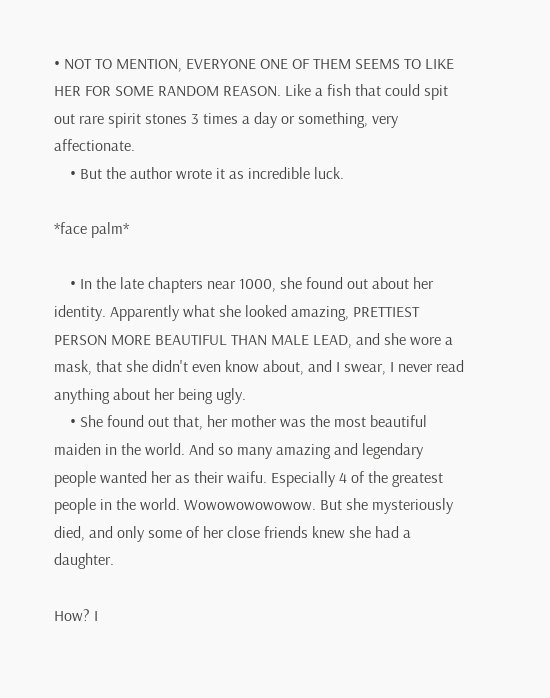• NOT TO MENTION, EVERYONE ONE OF THEM SEEMS TO LIKE HER FOR SOME RANDOM REASON. Like a fish that could spit out rare spirit stones 3 times a day or something, very affectionate.
    • But the author wrote it as incredible luck.

*face palm*

    • In the late chapters near 1000, she found out about her identity. Apparently what she looked amazing, PRETTIEST PERSON MORE BEAUTIFUL THAN MALE LEAD, and she wore a mask, that she didn't even know about, and I swear, I never read anything about her being ugly.
    • She found out that, her mother was the most beautiful maiden in the world. And so many amazing and legendary people wanted her as their waifu. Especially 4 of the greatest people in the world. Wowowowowowow. But she mysteriously died, and only some of her close friends knew she had a daughter.

How? I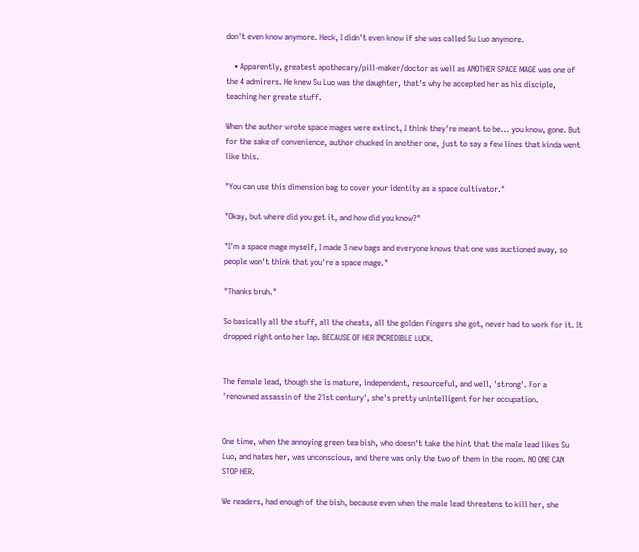don't even know anymore. Heck, I didn't even know if she was called Su Luo anymore.

    • Apparently, greatest apothecary/pill-maker/doctor as well as ANOTHER SPACE MAGE was one of the 4 admirers. He knew Su Luo was the daughter, that's why he accepted her as his disciple, teaching her greate stuff.

When the author wrote space mages were extinct, I think they're meant to be... you know, gone. But for the sake of convenience, author chucked in another one, just to say a few lines that kinda went like this.

"You can use this dimension bag to cover your identity as a space cultivator."

"Okay, but where did you get it, and how did you know?"

"I'm a space mage myself, I made 3 new bags and everyone knows that one was auctioned away, so people won't think that you're a space mage."

"Thanks bruh."

So basically all the stuff, all the cheats, all the golden fingers she got, never had to work for it. It dropped right onto her lap. BECAUSE OF HER INCREDIBLE LUCK.


The female lead, though she is mature, independent, resourceful, and well, 'strong'. For a 'renowned assassin of the 21st century', she's pretty unintelligent for her occupation.


One time, when the annoying green tea bish, who doesn't take the hint that the male lead likes Su Luo, and hates her, was unconscious, and there was only the two of them in the room. NO ONE CAN STOP HER.

We readers, had enough of the bish, because even when the male lead threatens to kill her, she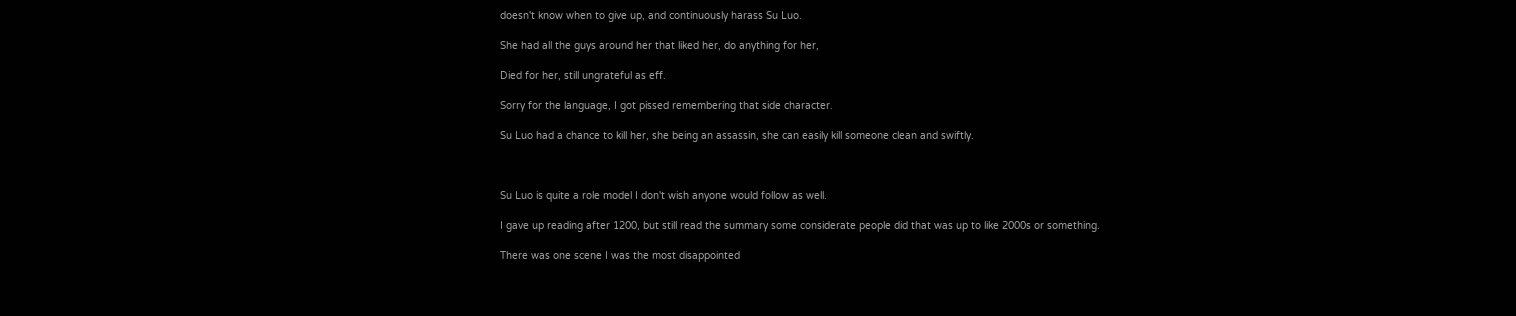doesn't know when to give up, and continuously harass Su Luo.

She had all the guys around her that liked her, do anything for her,

Died for her, still ungrateful as eff.

Sorry for the language, I got pissed remembering that side character.

Su Luo had a chance to kill her, she being an assassin, she can easily kill someone clean and swiftly.



Su Luo is quite a role model I don't wish anyone would follow as well.

I gave up reading after 1200, but still read the summary some considerate people did that was up to like 2000s or something.

There was one scene I was the most disappointed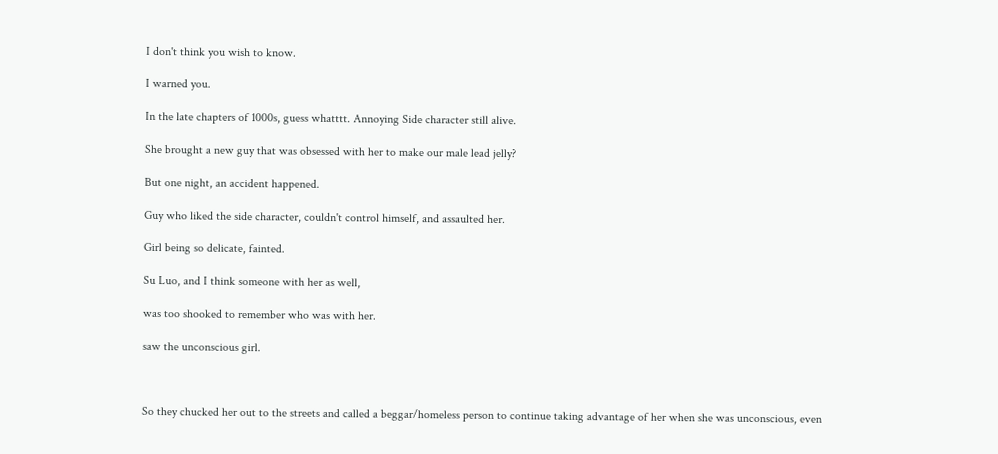I don't think you wish to know.

I warned you.

In the late chapters of 1000s, guess whatttt. Annoying Side character still alive.

She brought a new guy that was obsessed with her to make our male lead jelly?

But one night, an accident happened.

Guy who liked the side character, couldn't control himself, and assaulted her.

Girl being so delicate, fainted.

Su Luo, and I think someone with her as well,

was too shooked to remember who was with her.

saw the unconscious girl.



So they chucked her out to the streets and called a beggar/homeless person to continue taking advantage of her when she was unconscious, even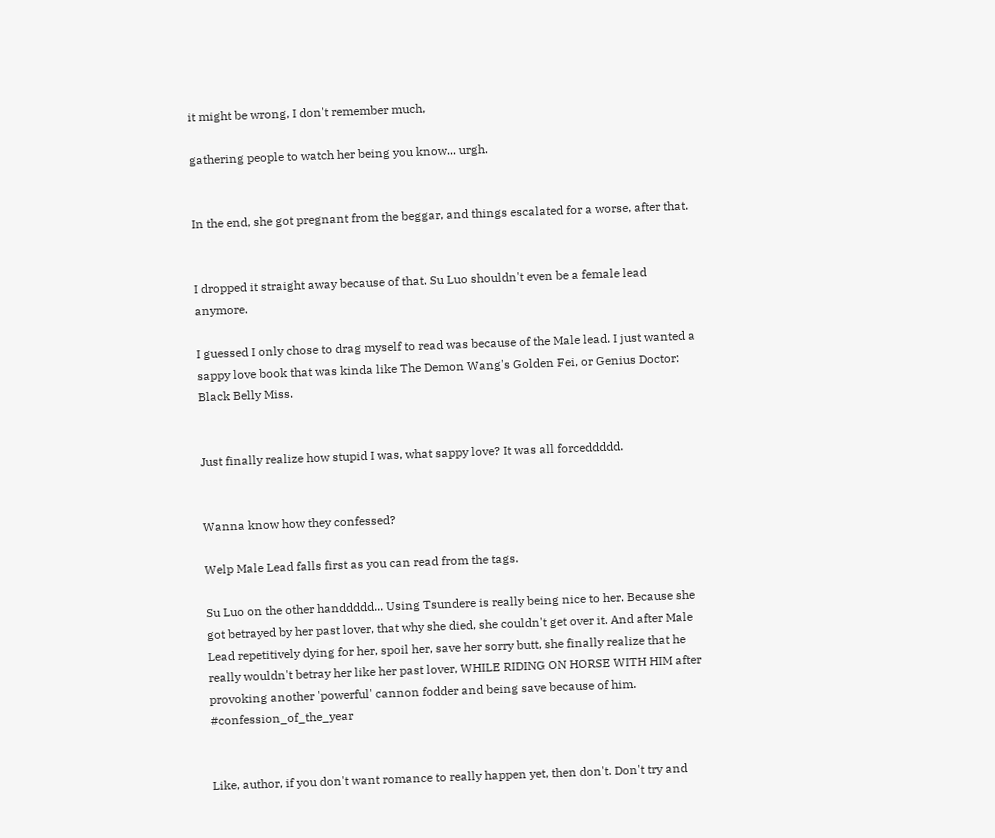it might be wrong, I don't remember much,

gathering people to watch her being you know... urgh.


In the end, she got pregnant from the beggar, and things escalated for a worse, after that.


I dropped it straight away because of that. Su Luo shouldn't even be a female lead anymore.

I guessed I only chose to drag myself to read was because of the Male lead. I just wanted a sappy love book that was kinda like The Demon Wang's Golden Fei, or Genius Doctor: Black Belly Miss.


Just finally realize how stupid I was, what sappy love? It was all forceddddd.


Wanna know how they confessed?

Welp Male Lead falls first as you can read from the tags.

Su Luo on the other handdddd... Using Tsundere is really being nice to her. Because she got betrayed by her past lover, that why she died, she couldn't get over it. And after Male Lead repetitively dying for her, spoil her, save her sorry butt, she finally realize that he really wouldn't betray her like her past lover, WHILE RIDING ON HORSE WITH HIM after provoking another 'powerful' cannon fodder and being save because of him. #confession_of_the_year


Like, author, if you don't want romance to really happen yet, then don't. Don't try and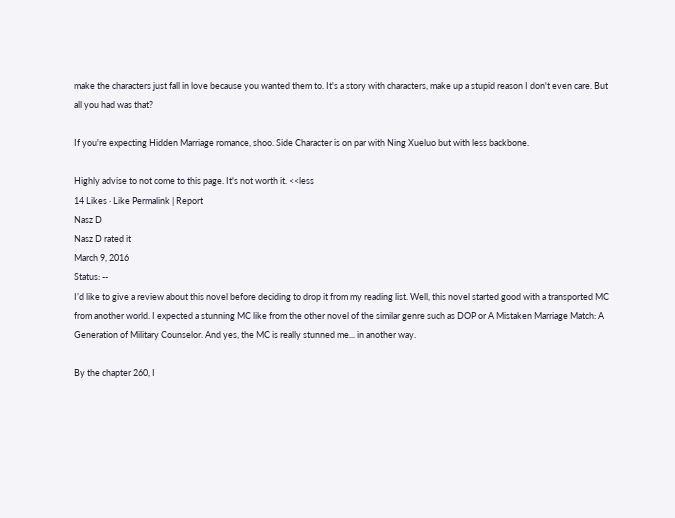make the characters just fall in love because you wanted them to. It's a story with characters, make up a stupid reason I don't even care. But all you had was that?

If you're expecting Hidden Marriage romance, shoo. Side Character is on par with Ning Xueluo but with less backbone.

Highly advise to not come to this page. It's not worth it. <<less
14 Likes · Like Permalink | Report
Nasz D
Nasz D rated it
March 9, 2016
Status: --
I’d like to give a review about this novel before deciding to drop it from my reading list. Well, this novel started good with a transported MC from another world. I expected a stunning MC like from the other novel of the similar genre such as DOP or A Mistaken Marriage Match: A Generation of Military Counselor. And yes, the MC is really stunned me... in another way.

By the chapter 260, I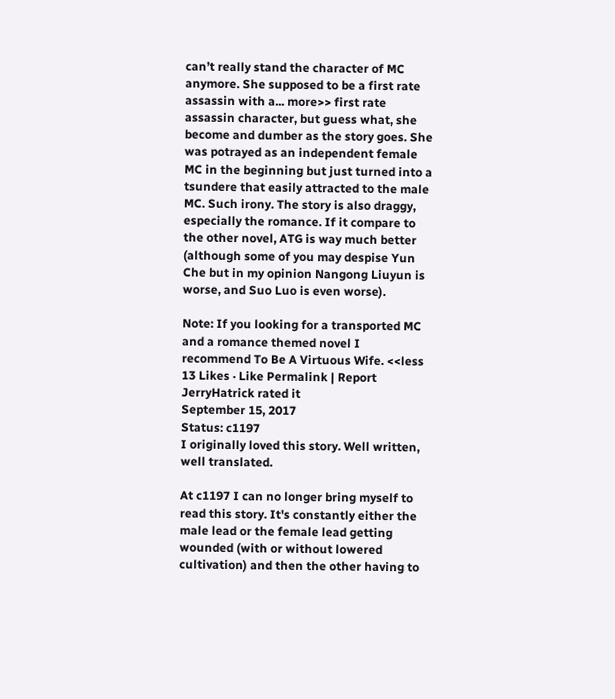can’t really stand the character of MC anymore. She supposed to be a first rate assassin with a... more>> first rate assassin character, but guess what, she become and dumber as the story goes. She was potrayed as an independent female MC in the beginning but just turned into a tsundere that easily attracted to the male MC. Such irony. The story is also draggy, especially the romance. If it compare to the other novel, ATG is way much better (although some of you may despise Yun Che but in my opinion Nangong Liuyun is worse, and Suo Luo is even worse).

Note: If you looking for a transported MC and a romance themed novel I recommend To Be A Virtuous Wife. <<less
13 Likes · Like Permalink | Report
JerryHatrick rated it
September 15, 2017
Status: c1197
I originally loved this story. Well written, well translated.

At c1197 I can no longer bring myself to read this story. It's constantly either the male lead or the female lead getting wounded (with or without lowered cultivation) and then the other having to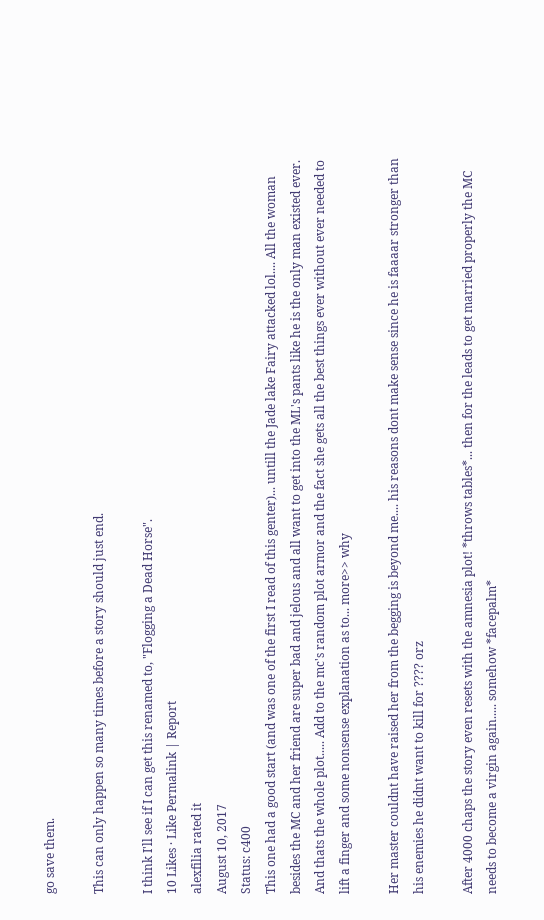go save them.

This can only happen so many times before a story should just end.

I think I'll see if I can get this renamed to, "Flogging a Dead Horse".
10 Likes · Like Permalink | Report
alexfilia rated it
August 10, 2017
Status: c400
This one had a good start (and was one of the first I read of this genter)... untill the Jade lake Fairy attacked lol.... All the woman besides the MC and her friend are super bad and jelous and all want to get into the ML's pants like he is the only man existed ever. And thats the whole plot..... Add to the mc's random plot armor and the fact she gets all the best things ever without ever needed to lift a finger and some nonsense explanation as to... more>> why

Her master couldnt have raised her from the begging is beyond me.... his reasons dont make sense since he is faaaar stronger than his enemies he didnt want to kill for ???? orz

After 4000 chaps the story even resets with the amnesia plot! *throws tables*... then for the leads to get married properly the MC needs to become a virgin again..... somehow *facepalm*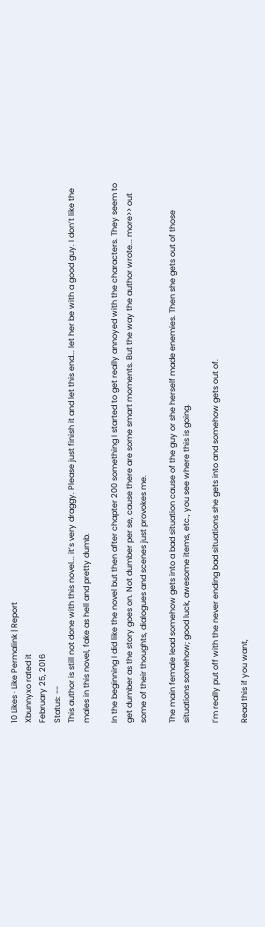10 Likes · Like Permalink | Report
Xbunnyxo rated it
February 25, 2016
Status: --
This author is still not done with this novel... it’s very draggy. Please just finish it and let this end... let her be with a good guy. I don’t like the males in this novel, fake as hell and pretty dumb.

In the beginning I did like the novel but then after chapter 200 something I started to get really annoyed with the characters. They seem to get dumber as the story goes on. Not dumber per se, cause there are some smart moments. But the way the author wrote... more>> out some of their thoughts, dialogues and scenes just provokes me.

The main female lead somehow gets into a bad situation cause of the guy or she herself made enemies. Then she gets out of those situations somehow; good luck, awesome items, etc., you see where this is going.

I’m really put off with the never ending bad situations she gets into and somehow gets out of.

Read this if you want,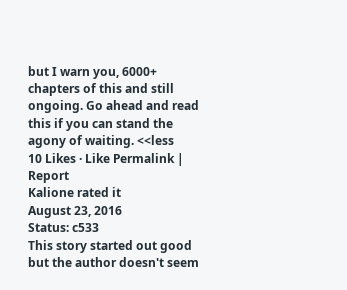but I warn you, 6000+ chapters of this and still ongoing. Go ahead and read this if you can stand the agony of waiting. <<less
10 Likes · Like Permalink | Report
Kalione rated it
August 23, 2016
Status: c533
This story started out good but the author doesn't seem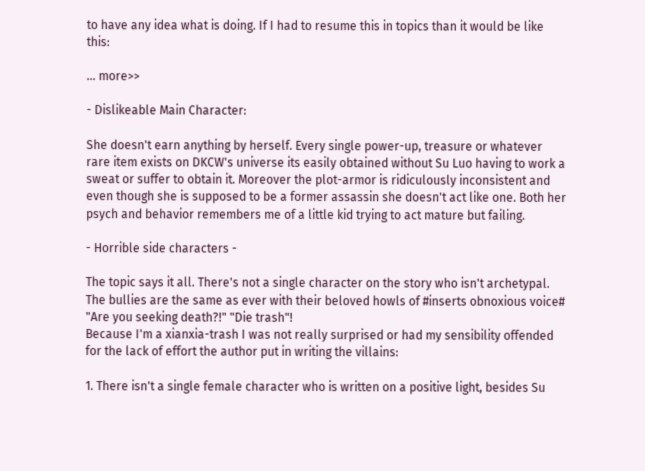to have any idea what is doing. If I had to resume this in topics than it would be like this:

... more>>

- Dislikeable Main Character:

She doesn't earn anything by herself. Every single power-up, treasure or whatever rare item exists on DKCW's universe its easily obtained without Su Luo having to work a sweat or suffer to obtain it. Moreover the plot-armor is ridiculously inconsistent and even though she is supposed to be a former assassin she doesn't act like one. Both her psych and behavior remembers me of a little kid trying to act mature but failing.

- Horrible side characters -

The topic says it all. There's not a single character on the story who isn't archetypal. The bullies are the same as ever with their beloved howls of #inserts obnoxious voice# "Are you seeking death?!" "Die trash"!
Because I'm a xianxia-trash I was not really surprised or had my sensibility offended for the lack of effort the author put in writing the villains:

1. There isn't a single female character who is written on a positive light, besides Su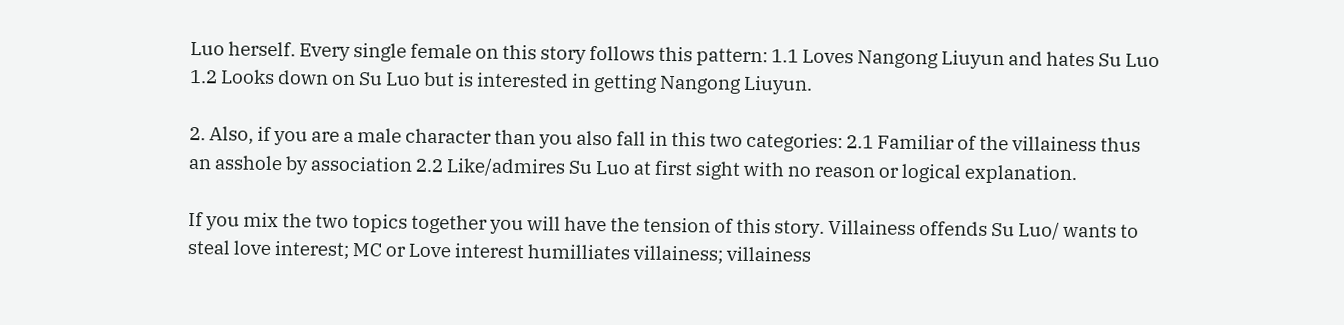Luo herself. Every single female on this story follows this pattern: 1.1 Loves Nangong Liuyun and hates Su Luo 1.2 Looks down on Su Luo but is interested in getting Nangong Liuyun.

2. Also, if you are a male character than you also fall in this two categories: 2.1 Familiar of the villainess thus an asshole by association 2.2 Like/admires Su Luo at first sight with no reason or logical explanation.

If you mix the two topics together you will have the tension of this story. Villainess offends Su Luo/ wants to steal love interest; MC or Love interest humilliates villainess; villainess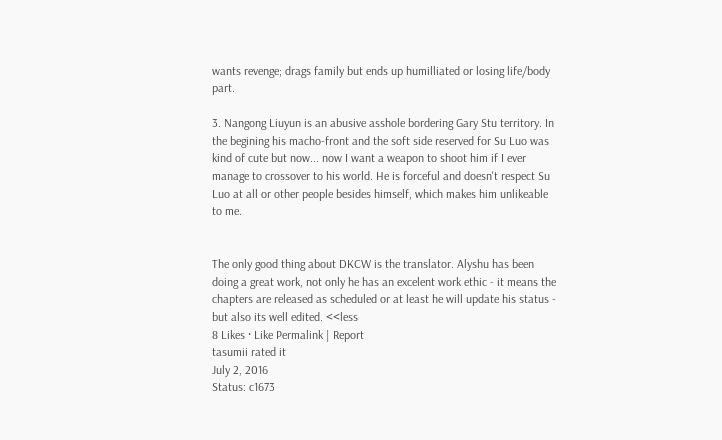wants revenge; drags family but ends up humilliated or losing life/body part.

3. Nangong Liuyun is an abusive asshole bordering Gary Stu territory. In the begining his macho-front and the soft side reserved for Su Luo was kind of cute but now... now I want a weapon to shoot him if I ever manage to crossover to his world. He is forceful and doesn't respect Su Luo at all or other people besides himself, which makes him unlikeable to me.


The only good thing about DKCW is the translator. Alyshu has been doing a great work, not only he has an excelent work ethic - it means the chapters are released as scheduled or at least he will update his status - but also its well edited. <<less
8 Likes · Like Permalink | Report
tasumii rated it
July 2, 2016
Status: c1673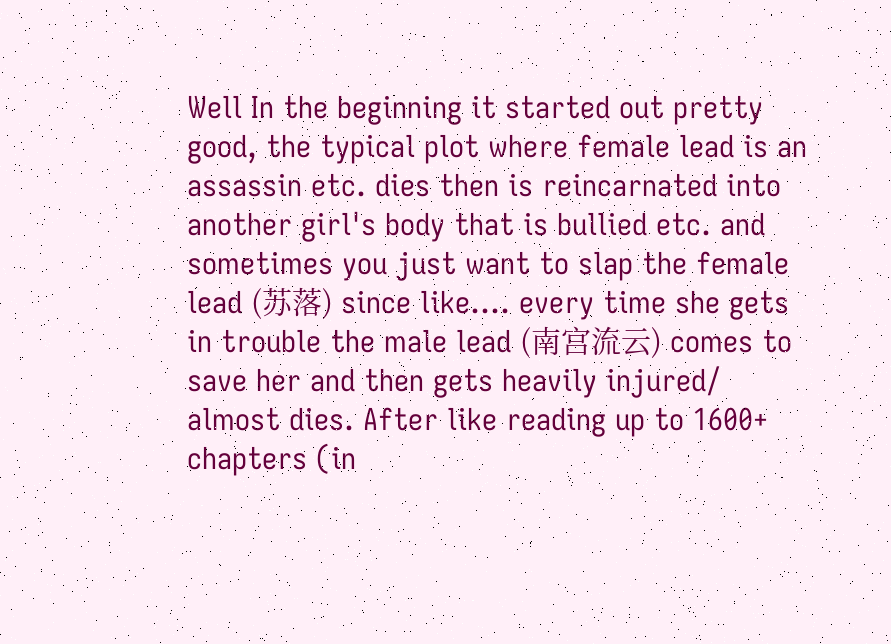Well In the beginning it started out pretty good, the typical plot where female lead is an assassin etc. dies then is reincarnated into another girl's body that is bullied etc. and sometimes you just want to slap the female lead (苏落) since like.... every time she gets in trouble the male lead (南宫流云) comes to save her and then gets heavily injured/ almost dies. After like reading up to 1600+ chapters (in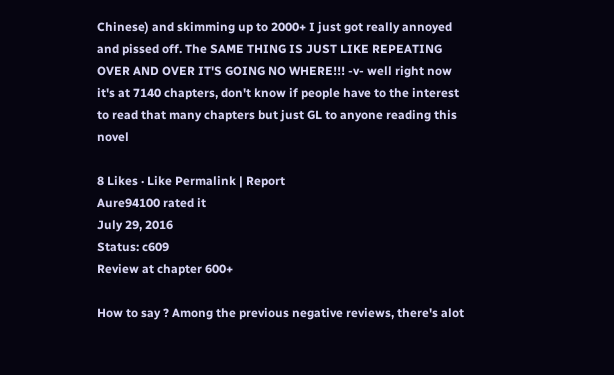Chinese) and skimming up to 2000+ I just got really annoyed and pissed off. The SAME THING IS JUST LIKE REPEATING OVER AND OVER IT'S GOING NO WHERE!!! -v- well right now it's at 7140 chapters, don't know if people have to the interest to read that many chapters but just GL to anyone reading this novel

8 Likes · Like Permalink | Report
Aure94100 rated it
July 29, 2016
Status: c609
Review at chapter 600+

How to say ? Among the previous negative reviews, there's alot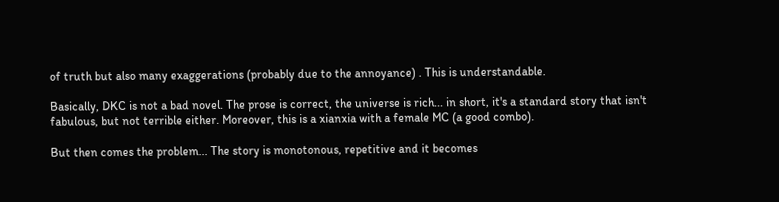of truth but also many exaggerations (probably due to the annoyance) . This is understandable.

Basically, DKC is not a bad novel. The prose is correct, the universe is rich... in short, it's a standard story that isn't fabulous, but not terrible either. Moreover, this is a xianxia with a female MC (a good combo).

But then comes the problem... The story is monotonous, repetitive and it becomes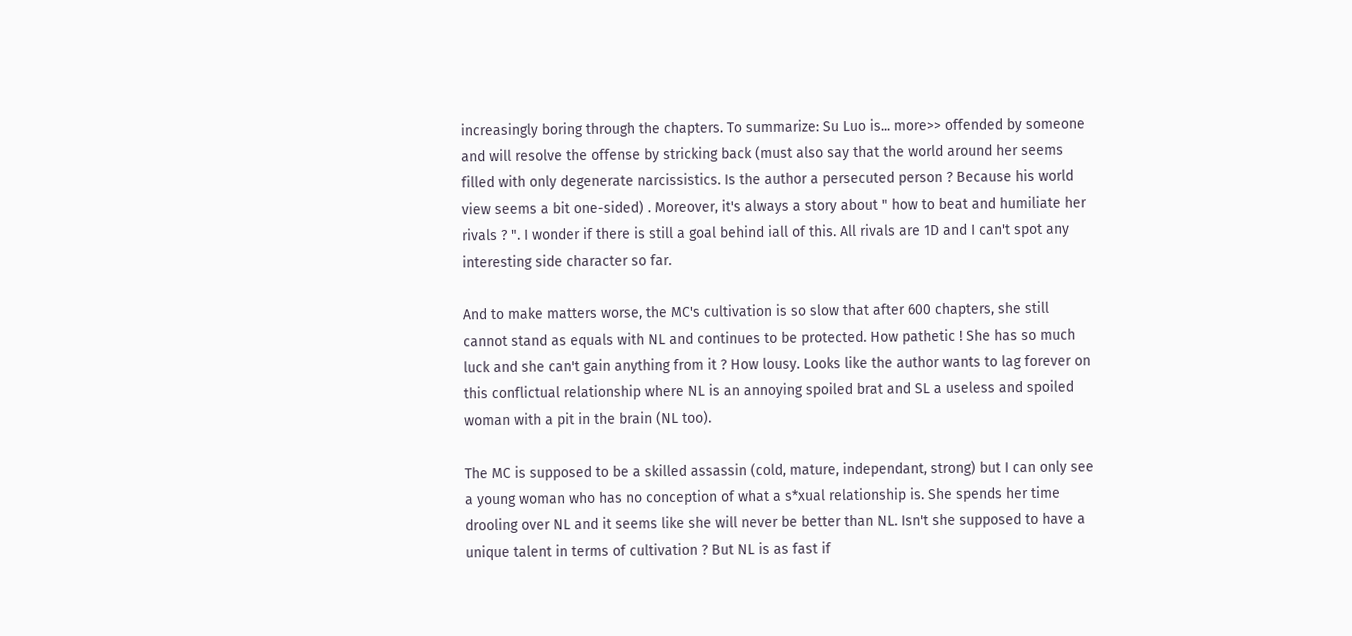increasingly boring through the chapters. To summarize: Su Luo is... more>> offended by someone and will resolve the offense by stricking back (must also say that the world around her seems filled with only degenerate narcissistics. Is the author a persecuted person ? Because his world view seems a bit one-sided) . Moreover, it's always a story about " how to beat and humiliate her rivals ? ". I wonder if there is still a goal behind iall of this. All rivals are 1D and I can't spot any interesting side character so far.

And to make matters worse, the MC's cultivation is so slow that after 600 chapters, she still cannot stand as equals with NL and continues to be protected. How pathetic ! She has so much luck and she can't gain anything from it ? How lousy. Looks like the author wants to lag forever on this conflictual relationship where NL is an annoying spoiled brat and SL a useless and spoiled woman with a pit in the brain (NL too).

The MC is supposed to be a skilled assassin (cold, mature, independant, strong) but I can only see a young woman who has no conception of what a s*xual relationship is. She spends her time drooling over NL and it seems like she will never be better than NL. Isn't she supposed to have a unique talent in terms of cultivation ? But NL is as fast if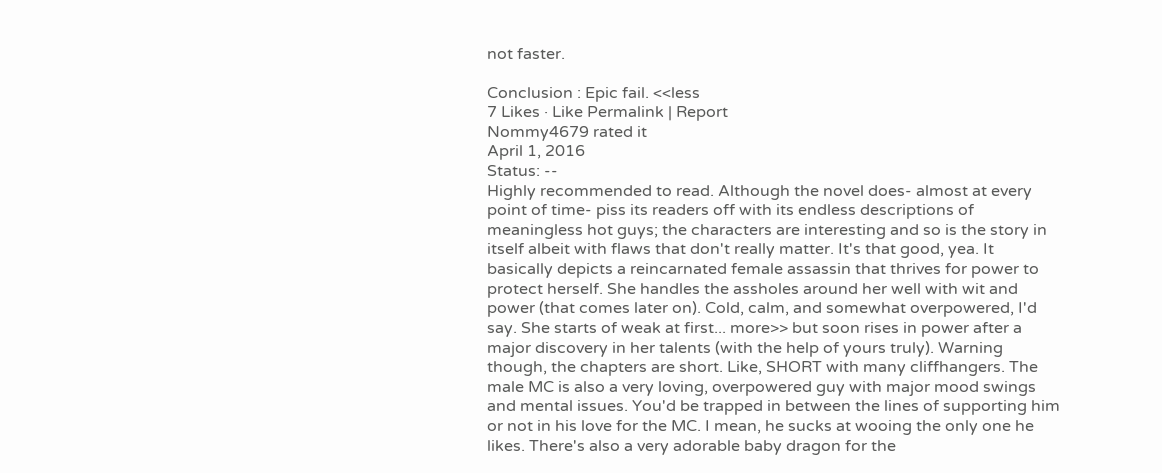not faster.

Conclusion : Epic fail. <<less
7 Likes · Like Permalink | Report
Nommy4679 rated it
April 1, 2016
Status: --
Highly recommended to read. Although the novel does- almost at every point of time- piss its readers off with its endless descriptions of meaningless hot guys; the characters are interesting and so is the story in itself albeit with flaws that don't really matter. It's that good, yea. It basically depicts a reincarnated female assassin that thrives for power to protect herself. She handles the assholes around her well with wit and power (that comes later on). Cold, calm, and somewhat overpowered, I'd say. She starts of weak at first... more>> but soon rises in power after a major discovery in her talents (with the help of yours truly). Warning though, the chapters are short. Like, SHORT with many cliffhangers. The male MC is also a very loving, overpowered guy with major mood swings and mental issues. You'd be trapped in between the lines of supporting him or not in his love for the MC. I mean, he sucks at wooing the only one he likes. There's also a very adorable baby dragon for the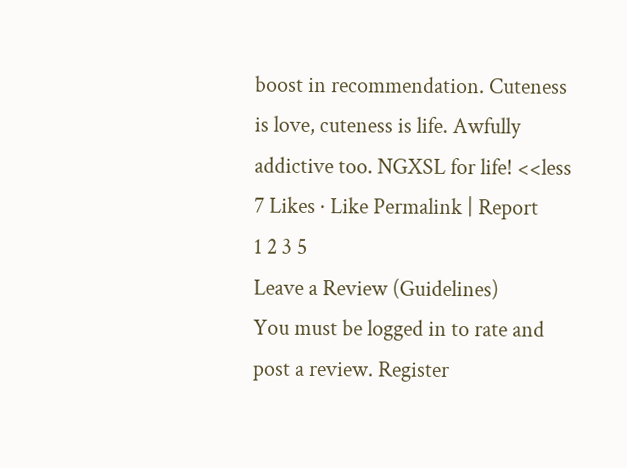boost in recommendation. Cuteness is love, cuteness is life. Awfully addictive too. NGXSL for life! <<less
7 Likes · Like Permalink | Report
1 2 3 5
Leave a Review (Guidelines)
You must be logged in to rate and post a review. Register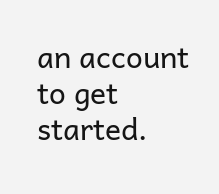an account to get started.